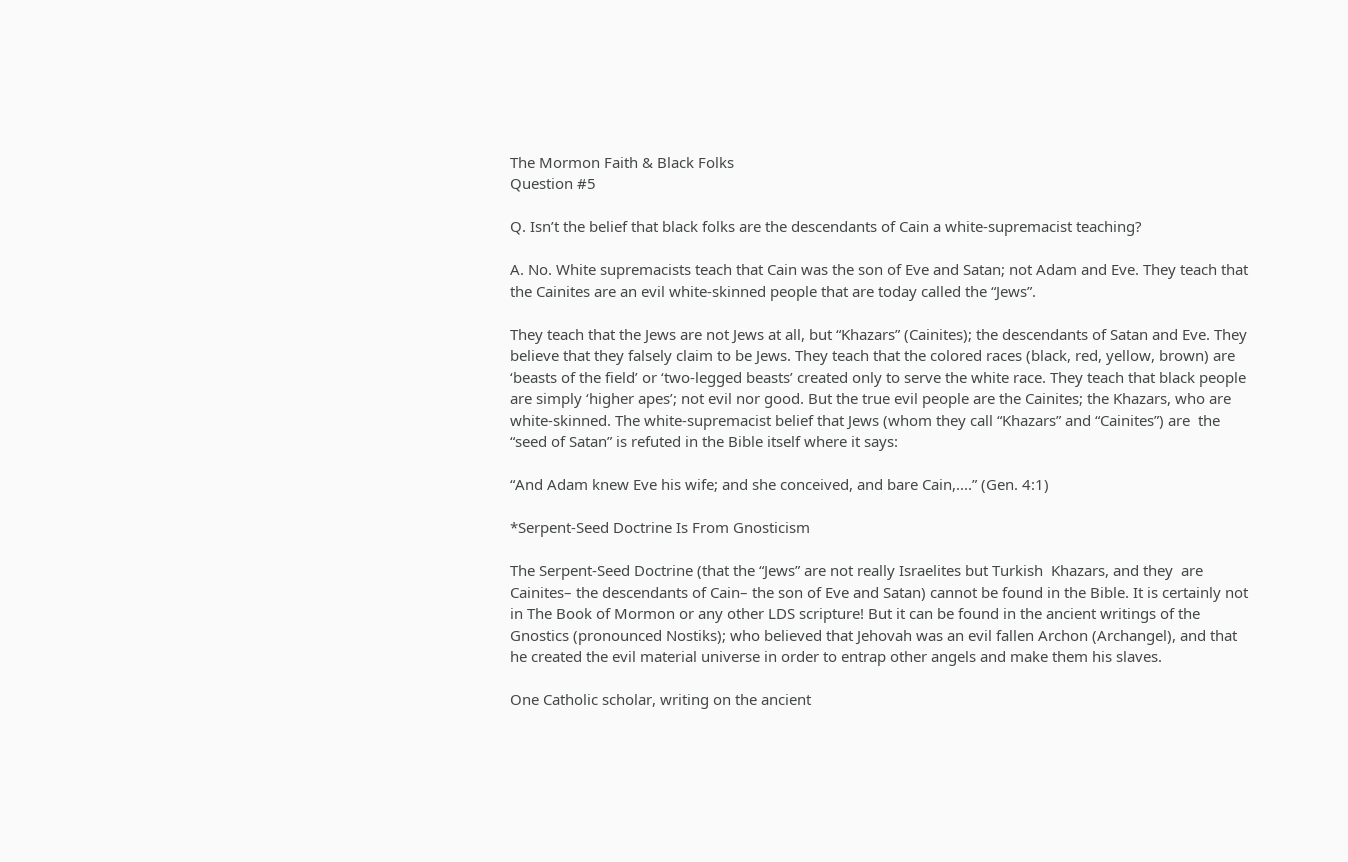The Mormon Faith & Black Folks
Question #5

Q. Isn’t the belief that black folks are the descendants of Cain a white-supremacist teaching?

A. No. White supremacists teach that Cain was the son of Eve and Satan; not Adam and Eve. They teach that the Cainites are an evil white-skinned people that are today called the “Jews”.

They teach that the Jews are not Jews at all, but “Khazars” (Cainites); the descendants of Satan and Eve. They believe that they falsely claim to be Jews. They teach that the colored races (black, red, yellow, brown) are ‘beasts of the field’ or ‘two-legged beasts’ created only to serve the white race. They teach that black people are simply ‘higher apes’; not evil nor good. But the true evil people are the Cainites; the Khazars, who are white-skinned. The white-supremacist belief that Jews (whom they call “Khazars” and “Cainites”) are  the “seed of Satan” is refuted in the Bible itself where it says:

“And Adam knew Eve his wife; and she conceived, and bare Cain,....” (Gen. 4:1)

*Serpent-Seed Doctrine Is From Gnosticism

The Serpent-Seed Doctrine (that the “Jews” are not really Israelites but Turkish  Khazars, and they  are Cainites– the descendants of Cain– the son of Eve and Satan) cannot be found in the Bible. It is certainly not in The Book of Mormon or any other LDS scripture! But it can be found in the ancient writings of the Gnostics (pronounced Nostiks); who believed that Jehovah was an evil fallen Archon (Archangel), and that he created the evil material universe in order to entrap other angels and make them his slaves.

One Catholic scholar, writing on the ancient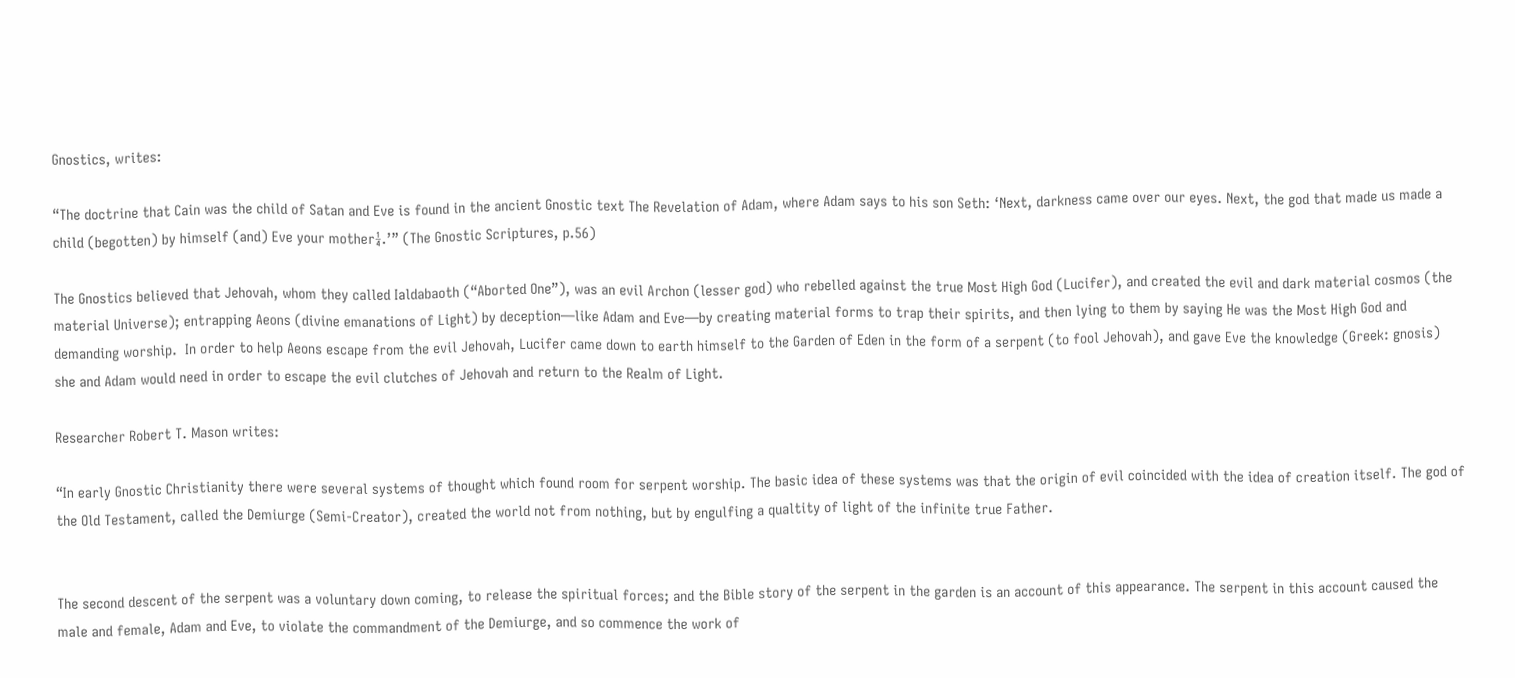Gnostics, writes:

“The doctrine that Cain was the child of Satan and Eve is found in the ancient Gnostic text The Revelation of Adam, where Adam says to his son Seth: ‘Next, darkness came over our eyes. Next, the god that made us made a child (begotten) by himself (and) Eve your mother¼.’” (The Gnostic Scriptures, p.56)

The Gnostics believed that Jehovah, whom they called Ialdabaoth (“Aborted One”), was an evil Archon (lesser god) who rebelled against the true Most High God (Lucifer), and created the evil and dark material cosmos (the material Universe); entrapping Aeons (divine emanations of Light) by deception—like Adam and Eve—by creating material forms to trap their spirits, and then lying to them by saying He was the Most High God and demanding worship.  In order to help Aeons escape from the evil Jehovah, Lucifer came down to earth himself to the Garden of Eden in the form of a serpent (to fool Jehovah), and gave Eve the knowledge (Greek: gnosis) she and Adam would need in order to escape the evil clutches of Jehovah and return to the Realm of Light.

Researcher Robert T. Mason writes:

“In early Gnostic Christianity there were several systems of thought which found room for serpent worship. The basic idea of these systems was that the origin of evil coincided with the idea of creation itself. The god of the Old Testament, called the Demiurge (Semi-Creator), created the world not from nothing, but by engulfing a qualtity of light of the infinite true Father.


The second descent of the serpent was a voluntary down coming, to release the spiritual forces; and the Bible story of the serpent in the garden is an account of this appearance. The serpent in this account caused the male and female, Adam and Eve, to violate the commandment of the Demiurge, and so commence the work of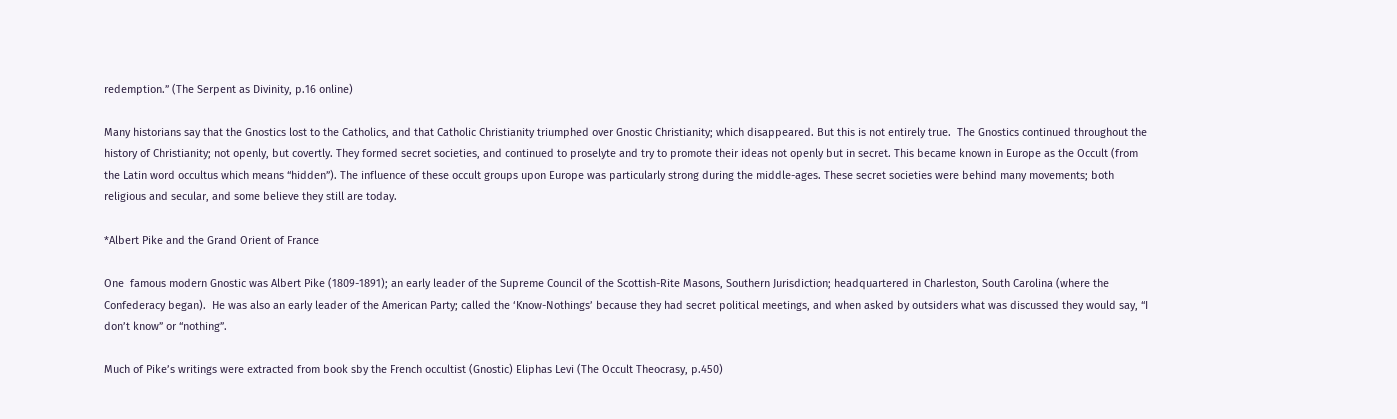redemption.” (The Serpent as Divinity, p.16 online)

Many historians say that the Gnostics lost to the Catholics, and that Catholic Christianity triumphed over Gnostic Christianity; which disappeared. But this is not entirely true.  The Gnostics continued throughout the history of Christianity; not openly, but covertly. They formed secret societies, and continued to proselyte and try to promote their ideas not openly but in secret. This became known in Europe as the Occult (from the Latin word occultus which means “hidden”). The influence of these occult groups upon Europe was particularly strong during the middle-ages. These secret societies were behind many movements; both religious and secular, and some believe they still are today.

*Albert Pike and the Grand Orient of France

One  famous modern Gnostic was Albert Pike (1809-1891); an early leader of the Supreme Council of the Scottish-Rite Masons, Southern Jurisdiction; headquartered in Charleston, South Carolina (where the Confederacy began).  He was also an early leader of the American Party; called the ‘Know-Nothings’ because they had secret political meetings, and when asked by outsiders what was discussed they would say, “I don’t know” or “nothing”.

Much of Pike’s writings were extracted from book sby the French occultist (Gnostic) Eliphas Levi (The Occult Theocrasy, p.450)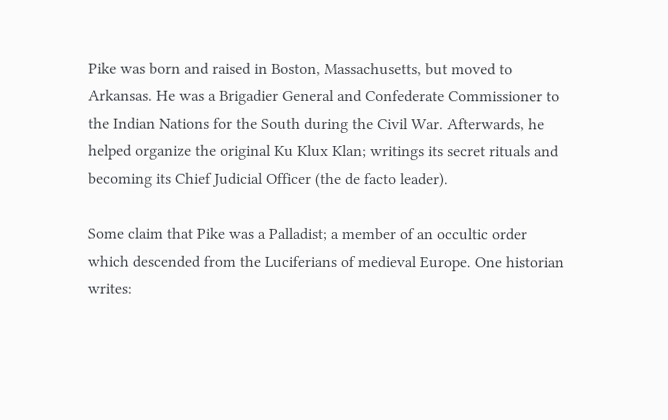Pike was born and raised in Boston, Massachusetts, but moved to Arkansas. He was a Brigadier General and Confederate Commissioner to the Indian Nations for the South during the Civil War. Afterwards, he helped organize the original Ku Klux Klan; writings its secret rituals and becoming its Chief Judicial Officer (the de facto leader).

Some claim that Pike was a Palladist; a member of an occultic order which descended from the Luciferians of medieval Europe. One historian writes: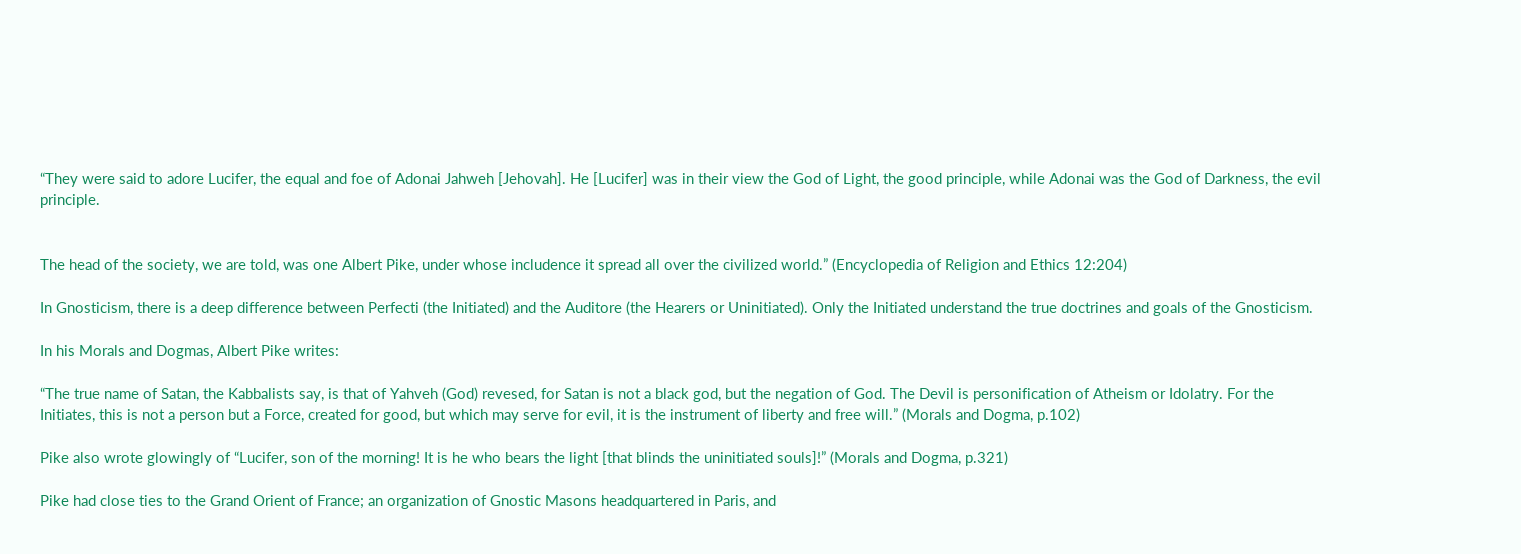“They were said to adore Lucifer, the equal and foe of Adonai Jahweh [Jehovah]. He [Lucifer] was in their view the God of Light, the good principle, while Adonai was the God of Darkness, the evil principle.


The head of the society, we are told, was one Albert Pike, under whose includence it spread all over the civilized world.” (Encyclopedia of Religion and Ethics 12:204)

In Gnosticism, there is a deep difference between Perfecti (the Initiated) and the Auditore (the Hearers or Uninitiated). Only the Initiated understand the true doctrines and goals of the Gnosticism.

In his Morals and Dogmas, Albert Pike writes:

“The true name of Satan, the Kabbalists say, is that of Yahveh (God) revesed, for Satan is not a black god, but the negation of God. The Devil is personification of Atheism or Idolatry. For the Initiates, this is not a person but a Force, created for good, but which may serve for evil, it is the instrument of liberty and free will.” (Morals and Dogma, p.102)

Pike also wrote glowingly of “Lucifer, son of the morning! It is he who bears the light [that blinds the uninitiated souls]!” (Morals and Dogma, p.321)

Pike had close ties to the Grand Orient of France; an organization of Gnostic Masons headquartered in Paris, and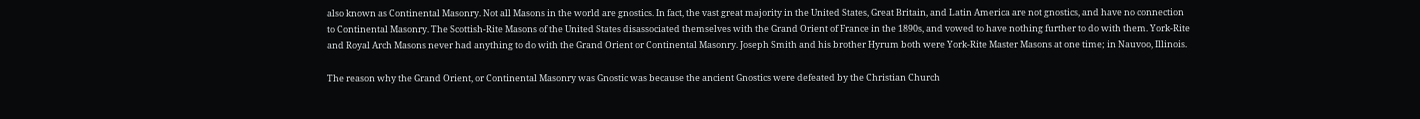also known as Continental Masonry. Not all Masons in the world are gnostics. In fact, the vast great majority in the United States, Great Britain, and Latin America are not gnostics, and have no connection to Continental Masonry. The Scottish-Rite Masons of the United States disassociated themselves with the Grand Orient of France in the 1890s, and vowed to have nothing further to do with them. York-Rite and Royal Arch Masons never had anything to do with the Grand Orient or Continental Masonry. Joseph Smith and his brother Hyrum both were York-Rite Master Masons at one time; in Nauvoo, Illinois.

The reason why the Grand Orient, or Continental Masonry was Gnostic was because the ancient Gnostics were defeated by the Christian Church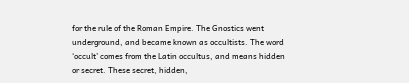for the rule of the Roman Empire. The Gnostics went underground, and became known as occultists. The word ‘occult’ comes from the Latin occultus, and means hidden or secret. These secret, hidden,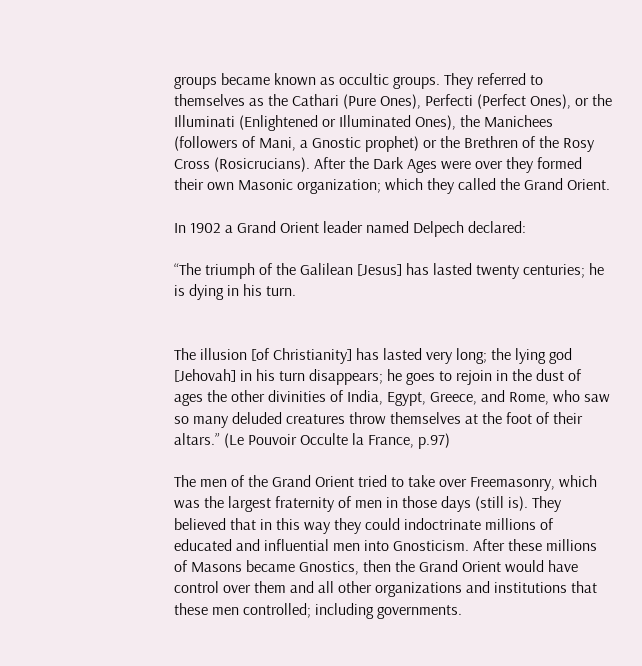groups became known as occultic groups. They referred to themselves as the Cathari (Pure Ones), Perfecti (Perfect Ones), or the Illuminati (Enlightened or Illuminated Ones), the Manichees (followers of Mani, a Gnostic prophet) or the Brethren of the Rosy Cross (Rosicrucians). After the Dark Ages were over they formed their own Masonic organization; which they called the Grand Orient.

In 1902 a Grand Orient leader named Delpech declared:

“The triumph of the Galilean [Jesus] has lasted twenty centuries; he is dying in his turn.


The illusion [of Christianity] has lasted very long; the lying god [Jehovah] in his turn disappears; he goes to rejoin in the dust of ages the other divinities of India, Egypt, Greece, and Rome, who saw so many deluded creatures throw themselves at the foot of their altars.” (Le Pouvoir Occulte la France, p.97)

The men of the Grand Orient tried to take over Freemasonry, which was the largest fraternity of men in those days (still is). They believed that in this way they could indoctrinate millions of educated and influential men into Gnosticism. After these millions of Masons became Gnostics, then the Grand Orient would have control over them and all other organizations and institutions that these men controlled; including governments.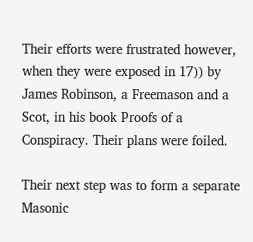Their efforts were frustrated however, when they were exposed in 17)) by James Robinson, a Freemason and a  Scot, in his book Proofs of a Conspiracy. Their plans were foiled.

Their next step was to form a separate Masonic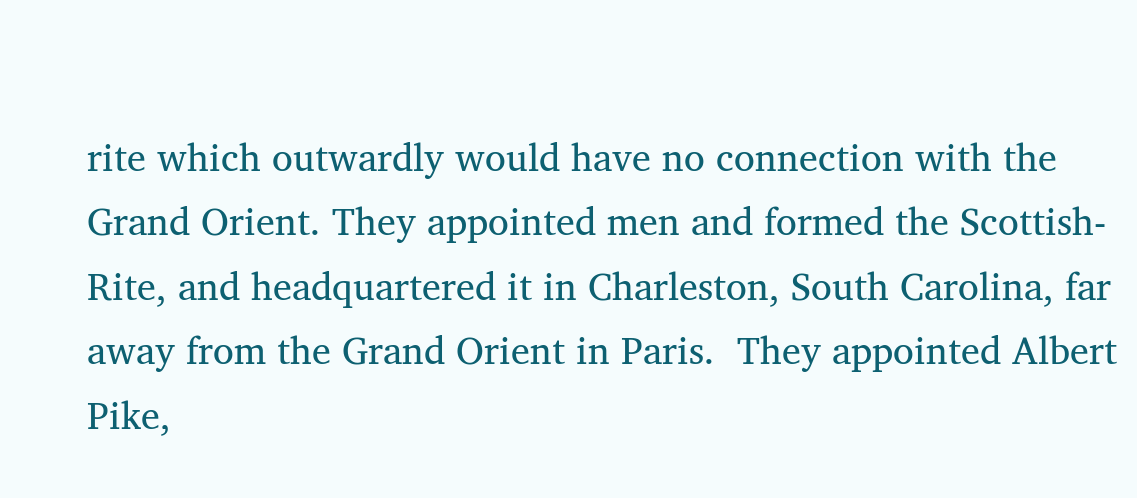rite which outwardly would have no connection with the Grand Orient. They appointed men and formed the Scottish-Rite, and headquartered it in Charleston, South Carolina, far away from the Grand Orient in Paris.  They appointed Albert Pike,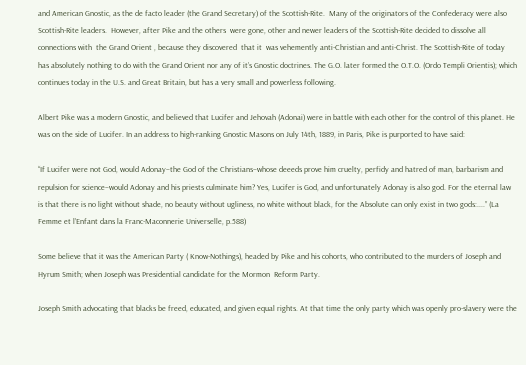and American Gnostic, as the de facto leader (the Grand Secretary) of the Scottish-Rite.  Many of the originators of the Confederacy were also Scottish-Rite leaders.  However, after Pike and the others  were gone, other and newer leaders of the Scottish-Rite decided to dissolve all connections with  the Grand Orient , because they discovered  that it  was vehemently anti-Christian and anti-Christ. The Scottish-Rite of today has absolutely nothing to do with the Grand Orient nor any of it’s Gnostic doctrines. The G.O. later formed the O.T.O. (Ordo Templi Orientis); which continues today in the U.S. and Great Britain, but has a very small and powerless following.

Albert Pike was a modern Gnostic, and believed that Lucifer and Jehovah (Adonai) were in battle with each other for the control of this planet. He was on the side of Lucifer. In an address to high-ranking Gnostic Masons on July 14th, 1889, in Paris, Pike is purported to have said:

“If Lucifer were not God, would Adonay–the God of the Christians–whose deeeds prove him cruelty, perfidy and hatred of man, barbarism and repulsion for science–would Adonay and his priests culminate him? Yes, Lucifer is God, and unfortunately Adonay is also god. For the eternal law is that there is no light without shade, no beauty without ugliness, no white without black, for the Absolute can only exist in two gods:....” (La Femme et l’Enfant dans la Franc-Maconnerie Universelle, p.588)

Some believe that it was the American Party ( Know-Nothings), headed by Pike and his cohorts, who contributed to the murders of Joseph and Hyrum Smith; when Joseph was Presidential candidate for the Mormon  Reform Party.

Joseph Smith advocating that blacks be freed, educated, and given equal rights. At that time the only party which was openly pro-slavery were the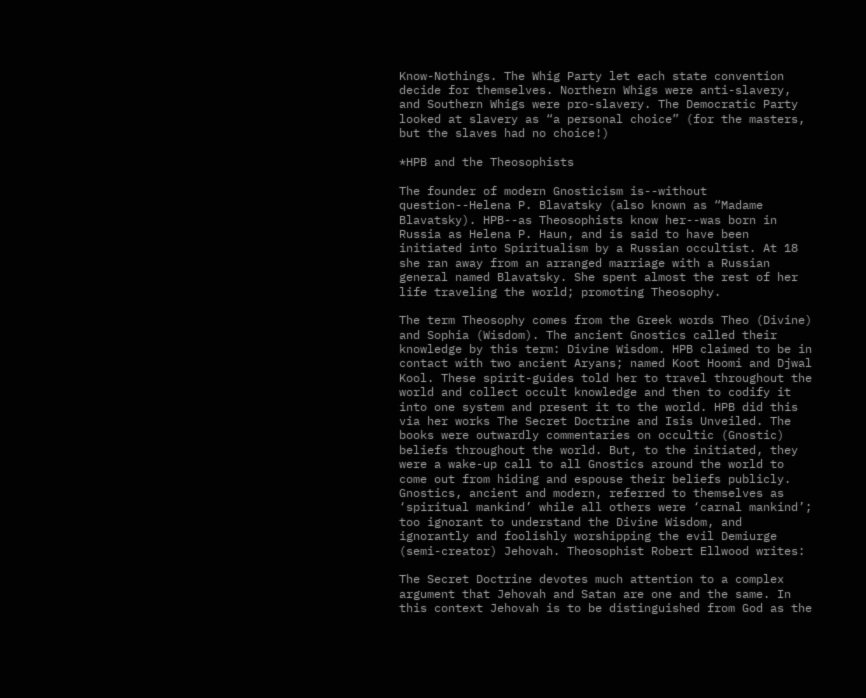Know-Nothings. The Whig Party let each state convention decide for themselves. Northern Whigs were anti-slavery, and Southern Whigs were pro-slavery. The Democratic Party looked at slavery as “a personal choice” (for the masters, but the slaves had no choice!)

*HPB and the Theosophists

The founder of modern Gnosticism is--without question--Helena P. Blavatsky (also known as “Madame Blavatsky). HPB--as Theosophists know her--was born in Russia as Helena P. Haun, and is said to have been initiated into Spiritualism by a Russian occultist. At 18 she ran away from an arranged marriage with a Russian general named Blavatsky. She spent almost the rest of her life traveling the world; promoting Theosophy.

The term Theosophy comes from the Greek words Theo (Divine) and Sophia (Wisdom). The ancient Gnostics called their knowledge by this term: Divine Wisdom. HPB claimed to be in contact with two ancient Aryans; named Koot Hoomi and Djwal Kool. These spirit-guides told her to travel throughout the world and collect occult knowledge and then to codify it into one system and present it to the world. HPB did this via her works The Secret Doctrine and Isis Unveiled. The books were outwardly commentaries on occultic (Gnostic) beliefs throughout the world. But, to the initiated, they were a wake-up call to all Gnostics around the world to come out from hiding and espouse their beliefs publicly. Gnostics, ancient and modern, referred to themselves as ‘spiritual mankind’ while all others were ‘carnal mankind’; too ignorant to understand the Divine Wisdom, and ignorantly and foolishly worshipping the evil Demiurge (semi-creator) Jehovah. Theosophist Robert Ellwood writes:

The Secret Doctrine devotes much attention to a complex argument that Jehovah and Satan are one and the same. In this context Jehovah is to be distinguished from God as the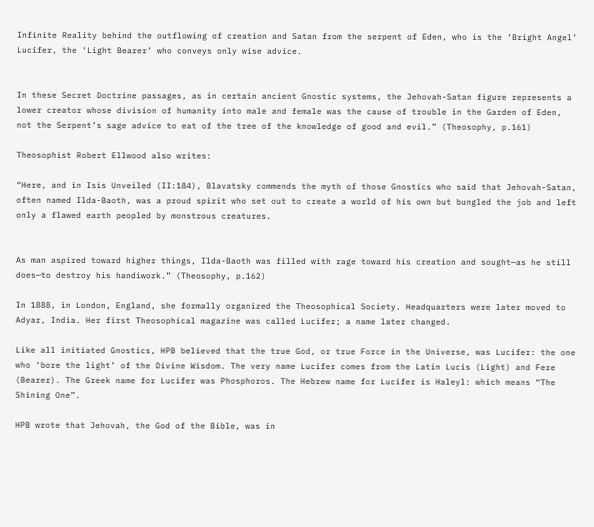Infinite Reality behind the outflowing of creation and Satan from the serpent of Eden, who is the ‘Bright Angel’ Lucifer, the ‘Light Bearer’ who conveys only wise advice.


In these Secret Doctrine passages, as in certain ancient Gnostic systems, the Jehovah-Satan figure represents a lower creator whose division of humanity into male and female was the cause of trouble in the Garden of Eden, not the Serpent’s sage advice to eat of the tree of the knowledge of good and evil.” (Theosophy, p.161)

Theosophist Robert Ellwood also writes:

“Here, and in Isis Unveiled (II:184), Blavatsky commends the myth of those Gnostics who said that Jehovah-Satan, often named Ilda-Baoth, was a proud spirit who set out to create a world of his own but bungled the job and left only a flawed earth peopled by monstrous creatures.


As man aspired toward higher things, Ilda-Baoth was filled with rage toward his creation and sought—as he still does—to destroy his handiwork.” (Theosophy, p.162)

In 1888, in London, England, she formally organized the Theosophical Society. Headquarters were later moved to Adyar, India. Her first Theosophical magazine was called Lucifer; a name later changed.

Like all initiated Gnostics, HPB believed that the true God, or true Force in the Universe, was Lucifer: the one who ‘bore the light’ of the Divine Wisdom. The very name Lucifer comes from the Latin Lucis (Light) and Fere (Bearer). The Greek name for Lucifer was Phosphoros. The Hebrew name for Lucifer is Haleyl: which means “The Shining One”.

HPB wrote that Jehovah, the God of the Bible, was in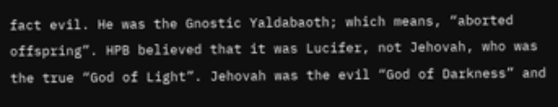fact evil. He was the Gnostic Yaldabaoth; which means, “aborted offspring”. HPB believed that it was Lucifer, not Jehovah, who was the true “God of Light”. Jehovah was the evil “God of Darkness” and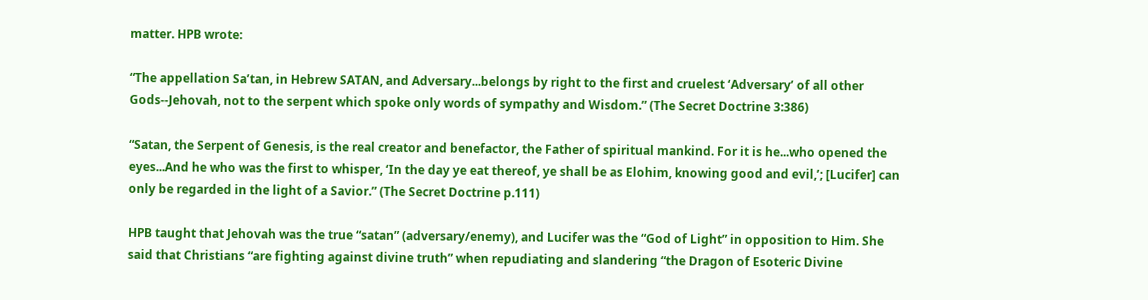matter. HPB wrote:

“The appellation Sa’tan, in Hebrew SATAN, and Adversary...belongs by right to the first and cruelest ‘Adversary’ of all other Gods--Jehovah, not to the serpent which spoke only words of sympathy and Wisdom.” (The Secret Doctrine 3:386)

“Satan, the Serpent of Genesis, is the real creator and benefactor, the Father of spiritual mankind. For it is he...who opened the eyes...And he who was the first to whisper, ‘In the day ye eat thereof, ye shall be as Elohim, knowing good and evil,’; [Lucifer] can only be regarded in the light of a Savior.” (The Secret Doctrine p.111)

HPB taught that Jehovah was the true “satan” (adversary/enemy), and Lucifer was the “God of Light” in opposition to Him. She said that Christians “are fighting against divine truth” when repudiating and slandering “the Dragon of Esoteric Divine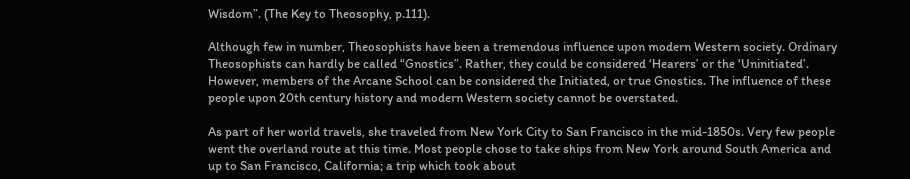Wisdom”. (The Key to Theosophy, p.111).

Although few in number, Theosophists have been a tremendous influence upon modern Western society. Ordinary Theosophists can hardly be called “Gnostics”. Rather, they could be considered ‘Hearers’ or the ‘Uninitiated’. However, members of the Arcane School can be considered the Initiated, or true Gnostics. The influence of these people upon 20th century history and modern Western society cannot be overstated.

As part of her world travels, she traveled from New York City to San Francisco in the mid-1850s. Very few people went the overland route at this time. Most people chose to take ships from New York around South America and up to San Francisco, California; a trip which took about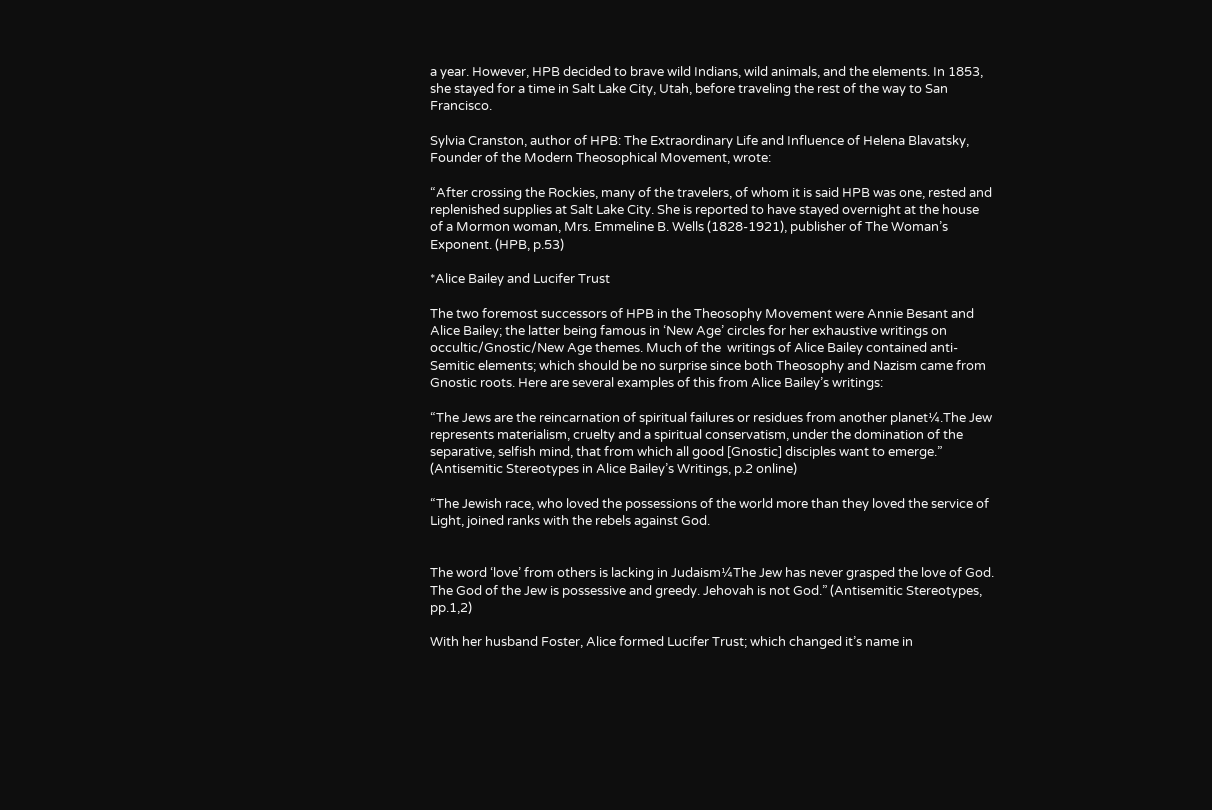a year. However, HPB decided to brave wild Indians, wild animals, and the elements. In 1853, she stayed for a time in Salt Lake City, Utah, before traveling the rest of the way to San Francisco.

Sylvia Cranston, author of HPB: The Extraordinary Life and Influence of Helena Blavatsky, Founder of the Modern Theosophical Movement, wrote:

“After crossing the Rockies, many of the travelers, of whom it is said HPB was one, rested and replenished supplies at Salt Lake City. She is reported to have stayed overnight at the house of a Mormon woman, Mrs. Emmeline B. Wells (1828-1921), publisher of The Woman’s Exponent. (HPB, p.53)

*Alice Bailey and Lucifer Trust

The two foremost successors of HPB in the Theosophy Movement were Annie Besant and Alice Bailey; the latter being famous in ‘New Age’ circles for her exhaustive writings on occultic/Gnostic/New Age themes. Much of the  writings of Alice Bailey contained anti-Semitic elements; which should be no surprise since both Theosophy and Nazism came from Gnostic roots. Here are several examples of this from Alice Bailey’s writings:

“The Jews are the reincarnation of spiritual failures or residues from another planet¼.The Jew represents materialism, cruelty and a spiritual conservatism, under the domination of the separative, selfish mind, that from which all good [Gnostic] disciples want to emerge.” (Antisemitic Stereotypes in Alice Bailey’s Writings, p.2 online)

“The Jewish race, who loved the possessions of the world more than they loved the service of Light, joined ranks with the rebels against God.


The word ‘love’ from others is lacking in Judaism¼The Jew has never grasped the love of God. The God of the Jew is possessive and greedy. Jehovah is not God.” (Antisemitic Stereotypes, pp.1,2)

With her husband Foster, Alice formed Lucifer Trust; which changed it’s name in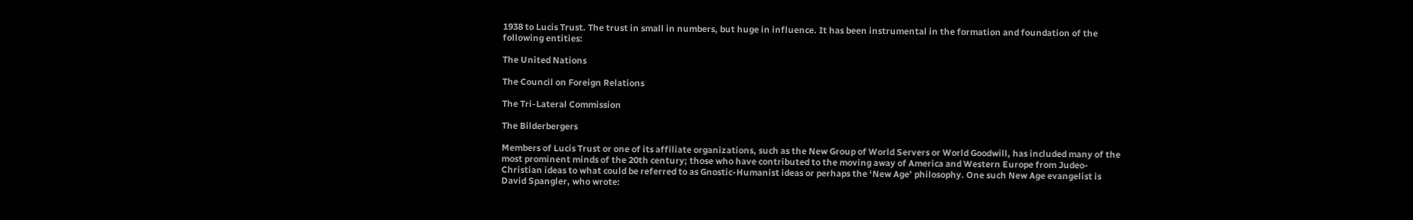1938 to Lucis Trust. The trust in small in numbers, but huge in influence. It has been instrumental in the formation and foundation of the following entities:

The United Nations

The Council on Foreign Relations

The Tri-Lateral Commission

The Bilderbergers

Members of Lucis Trust or one of its affiliate organizations, such as the New Group of World Servers or World Goodwill, has included many of the most prominent minds of the 20th century; those who have contributed to the moving away of America and Western Europe from Judeo-Christian ideas to what could be referred to as Gnostic-Humanist ideas or perhaps the ‘New Age’ philosophy. One such New Age evangelist is David Spangler, who wrote: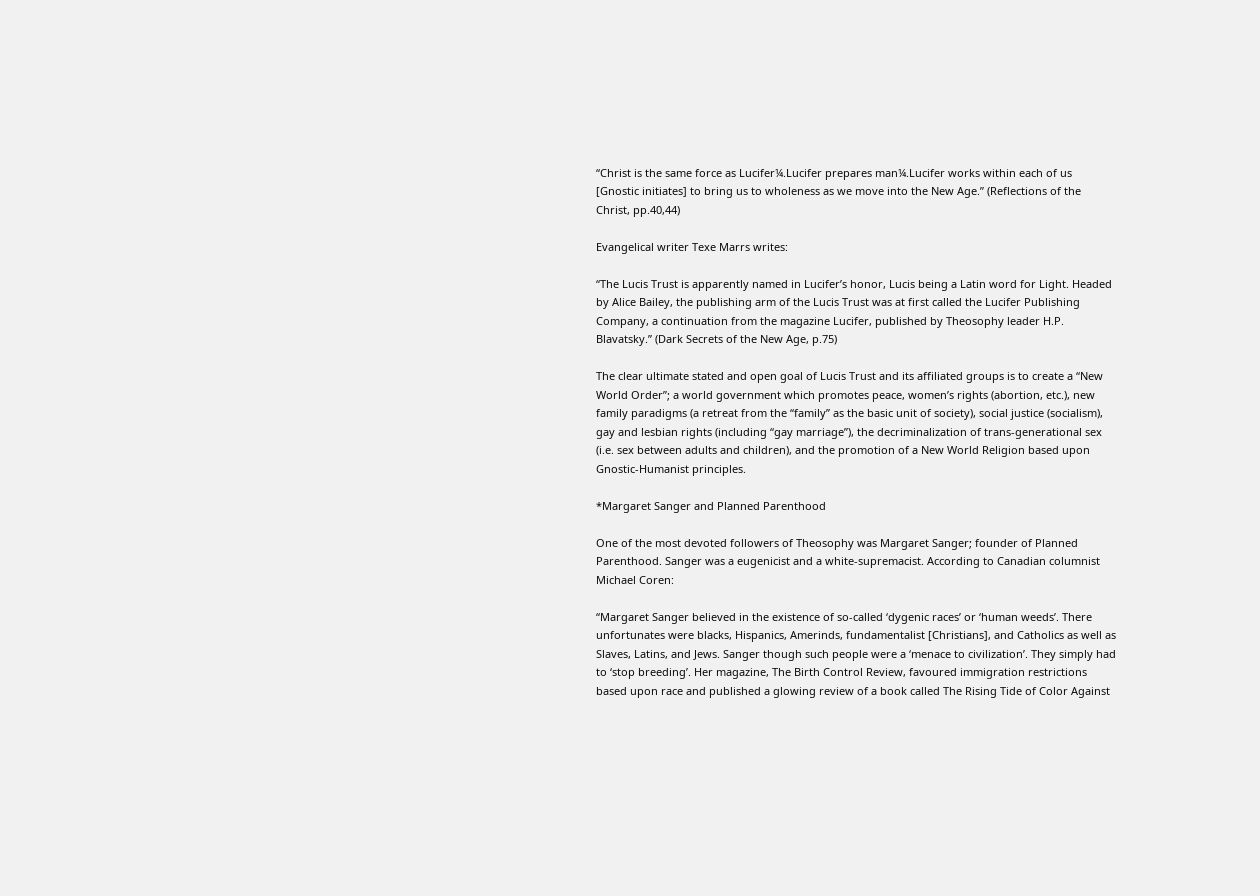“Christ is the same force as Lucifer¼.Lucifer prepares man¼.Lucifer works within each of us [Gnostic initiates] to bring us to wholeness as we move into the New Age.” (Reflections of the Christ, pp.40,44)

Evangelical writer Texe Marrs writes:

“The Lucis Trust is apparently named in Lucifer’s honor, Lucis being a Latin word for Light. Headed by Alice Bailey, the publishing arm of the Lucis Trust was at first called the Lucifer Publishing Company, a continuation from the magazine Lucifer, published by Theosophy leader H.P. Blavatsky.” (Dark Secrets of the New Age, p.75)

The clear ultimate stated and open goal of Lucis Trust and its affiliated groups is to create a “New World Order”; a world government which promotes peace, women’s rights (abortion, etc.), new family paradigms (a retreat from the “family” as the basic unit of society), social justice (socialism), gay and lesbian rights (including “gay marriage”), the decriminalization of trans-generational sex (i.e. sex between adults and children), and the promotion of a New World Religion based upon Gnostic-Humanist principles.

*Margaret Sanger and Planned Parenthood

One of the most devoted followers of Theosophy was Margaret Sanger; founder of Planned Parenthood. Sanger was a eugenicist and a white-supremacist. According to Canadian columnist Michael Coren:

“Margaret Sanger believed in the existence of so-called ‘dygenic races’ or ‘human weeds’. There unfortunates were blacks, Hispanics, Amerinds, fundamentalist [Christians], and Catholics as well as Slaves, Latins, and Jews. Sanger though such people were a ‘menace to civilization’. They simply had to ‘stop breeding’. Her magazine, The Birth Control Review, favoured immigration restrictions based upon race and published a glowing review of a book called The Rising Tide of Color Against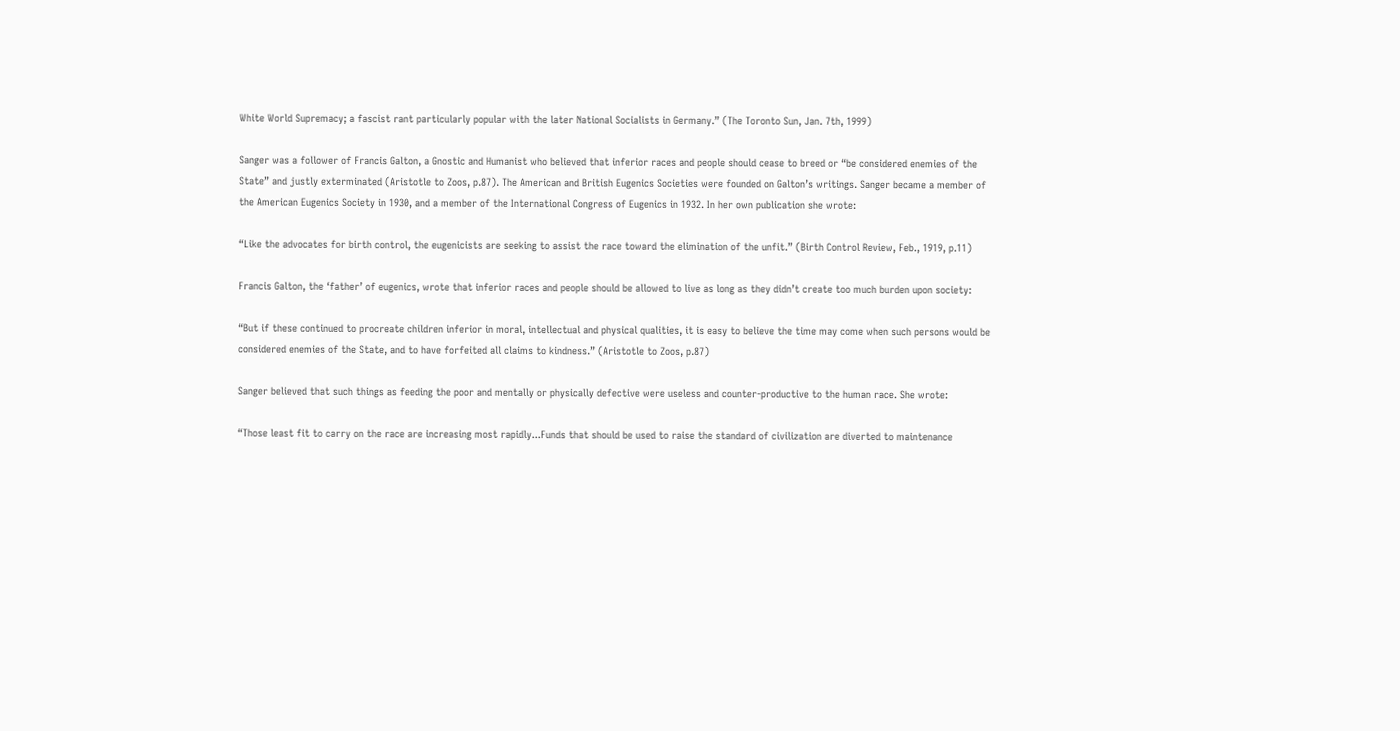White World Supremacy; a fascist rant particularly popular with the later National Socialists in Germany.” (The Toronto Sun, Jan. 7th, 1999)

Sanger was a follower of Francis Galton, a Gnostic and Humanist who believed that inferior races and people should cease to breed or “be considered enemies of the State” and justly exterminated (Aristotle to Zoos, p.87). The American and British Eugenics Societies were founded on Galton’s writings. Sanger became a member of the American Eugenics Society in 1930, and a member of the International Congress of Eugenics in 1932. In her own publication she wrote:

“Like the advocates for birth control, the eugenicists are seeking to assist the race toward the elimination of the unfit.” (Birth Control Review, Feb., 1919, p.11)

Francis Galton, the ‘father’ of eugenics, wrote that inferior races and people should be allowed to live as long as they didn’t create too much burden upon society:

“But if these continued to procreate children inferior in moral, intellectual and physical qualities, it is easy to believe the time may come when such persons would be considered enemies of the State, and to have forfeited all claims to kindness.” (Aristotle to Zoos, p.87)

Sanger believed that such things as feeding the poor and mentally or physically defective were useless and counter-productive to the human race. She wrote:

“Those least fit to carry on the race are increasing most rapidly...Funds that should be used to raise the standard of civilization are diverted to maintenance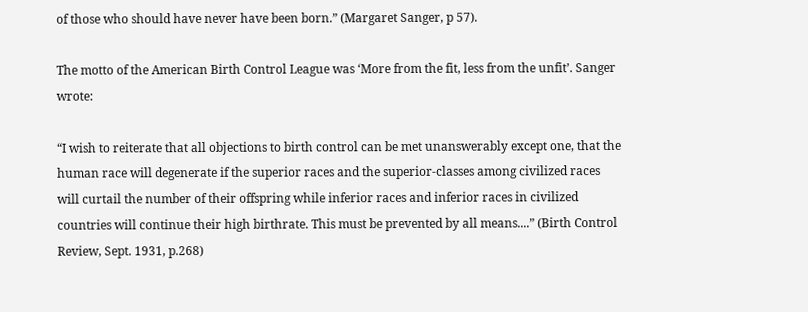of those who should have never have been born.” (Margaret Sanger, p 57).

The motto of the American Birth Control League was ‘More from the fit, less from the unfit’. Sanger wrote:

“I wish to reiterate that all objections to birth control can be met unanswerably except one, that the human race will degenerate if the superior races and the superior-classes among civilized races will curtail the number of their offspring while inferior races and inferior races in civilized countries will continue their high birthrate. This must be prevented by all means....” (Birth Control Review, Sept. 1931, p.268)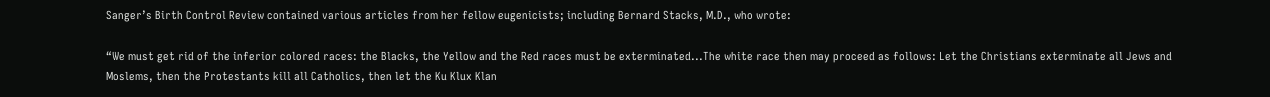Sanger’s Birth Control Review contained various articles from her fellow eugenicists; including Bernard Stacks, M.D., who wrote:

“We must get rid of the inferior colored races: the Blacks, the Yellow and the Red races must be exterminated...The white race then may proceed as follows: Let the Christians exterminate all Jews and Moslems, then the Protestants kill all Catholics, then let the Ku Klux Klan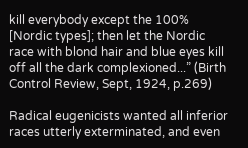kill everybody except the 100% [Nordic types]; then let the Nordic race with blond hair and blue eyes kill off all the dark complexioned...” (Birth Control Review, Sept, 1924, p.269)

Radical eugenicists wanted all inferior races utterly exterminated, and even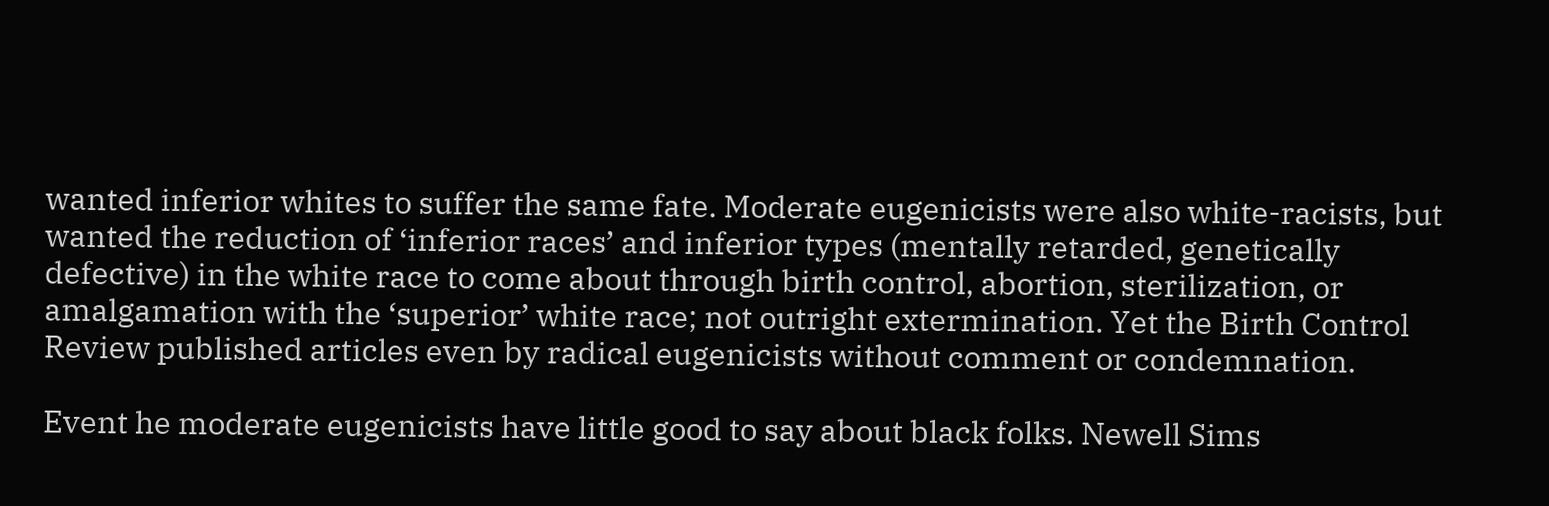wanted inferior whites to suffer the same fate. Moderate eugenicists were also white-racists, but wanted the reduction of ‘inferior races’ and inferior types (mentally retarded, genetically defective) in the white race to come about through birth control, abortion, sterilization, or amalgamation with the ‘superior’ white race; not outright extermination. Yet the Birth Control Review published articles even by radical eugenicists without comment or condemnation.

Event he moderate eugenicists have little good to say about black folks. Newell Sims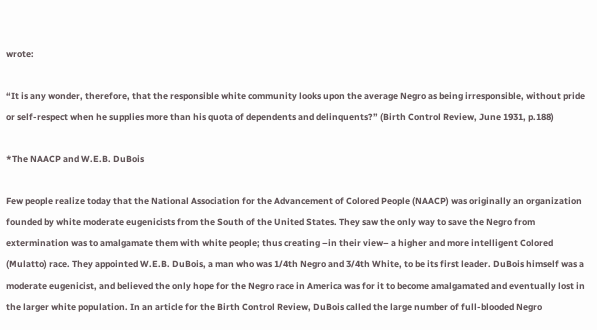wrote:

“It is any wonder, therefore, that the responsible white community looks upon the average Negro as being irresponsible, without pride or self-respect when he supplies more than his quota of dependents and delinquents?” (Birth Control Review, June 1931, p.188)

*The NAACP and W.E.B. DuBois

Few people realize today that the National Association for the Advancement of Colored People (NAACP) was originally an organization founded by white moderate eugenicists from the South of the United States. They saw the only way to save the Negro from extermination was to amalgamate them with white people; thus creating –in their view– a higher and more intelligent Colored (Mulatto) race. They appointed W.E.B. DuBois, a man who was 1/4th Negro and 3/4th White, to be its first leader. DuBois himself was a moderate eugenicist, and believed the only hope for the Negro race in America was for it to become amalgamated and eventually lost in the larger white population. In an article for the Birth Control Review, DuBois called the large number of full-blooded Negro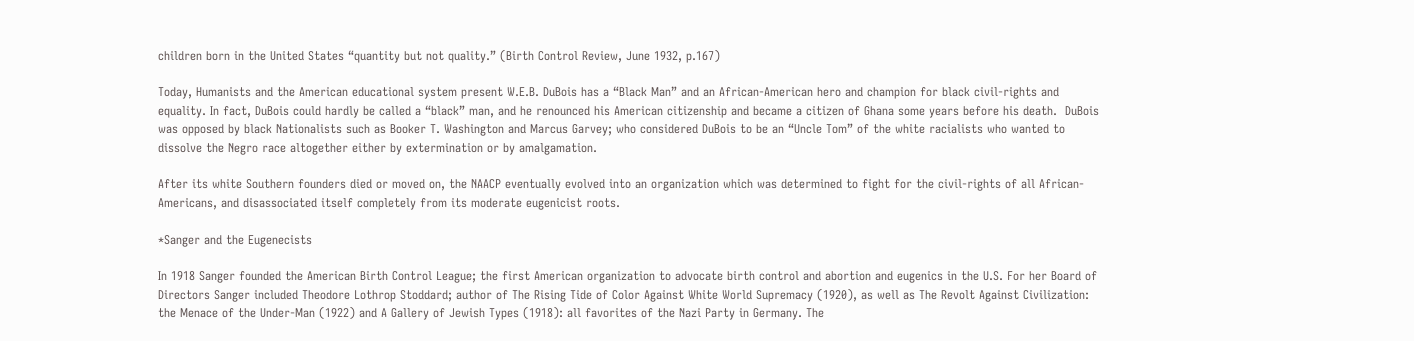children born in the United States “quantity but not quality.” (Birth Control Review, June 1932, p.167)

Today, Humanists and the American educational system present W.E.B. DuBois has a “Black Man” and an African-American hero and champion for black civil-rights and equality. In fact, DuBois could hardly be called a “black” man, and he renounced his American citizenship and became a citizen of Ghana some years before his death.  DuBois was opposed by black Nationalists such as Booker T. Washington and Marcus Garvey; who considered DuBois to be an “Uncle Tom” of the white racialists who wanted to dissolve the Negro race altogether either by extermination or by amalgamation.

After its white Southern founders died or moved on, the NAACP eventually evolved into an organization which was determined to fight for the civil-rights of all African-Americans, and disassociated itself completely from its moderate eugenicist roots.

*Sanger and the Eugenecists

In 1918 Sanger founded the American Birth Control League; the first American organization to advocate birth control and abortion and eugenics in the U.S. For her Board of Directors Sanger included Theodore Lothrop Stoddard; author of The Rising Tide of Color Against White World Supremacy (1920), as well as The Revolt Against Civilization: the Menace of the Under-Man (1922) and A Gallery of Jewish Types (1918): all favorites of the Nazi Party in Germany. The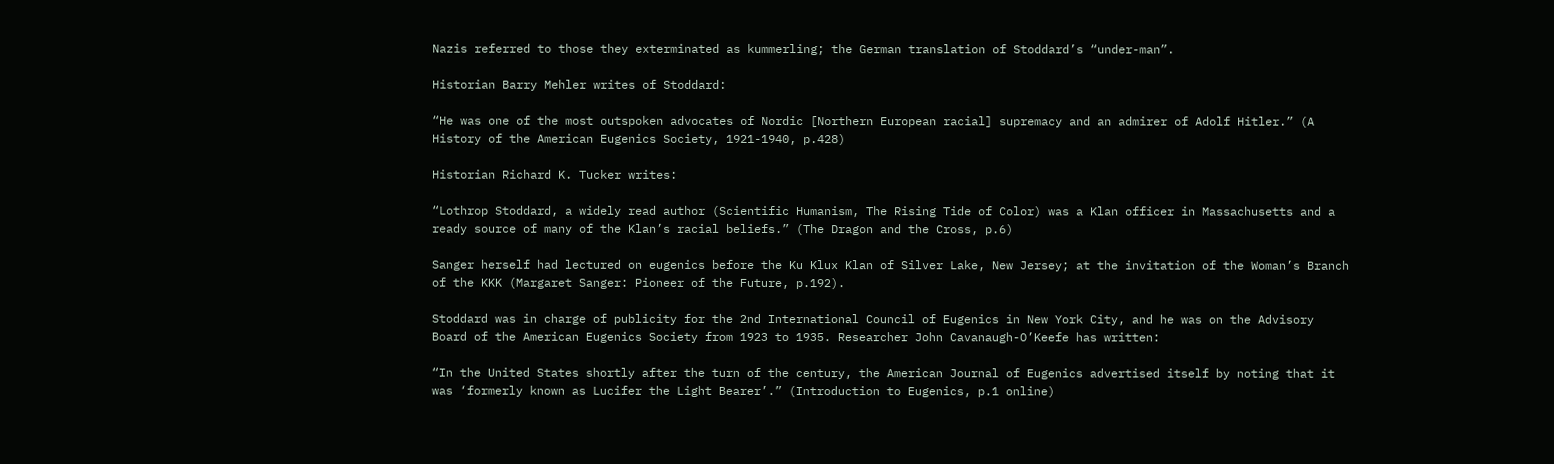Nazis referred to those they exterminated as kummerling; the German translation of Stoddard’s “under-man”.

Historian Barry Mehler writes of Stoddard:

“He was one of the most outspoken advocates of Nordic [Northern European racial] supremacy and an admirer of Adolf Hitler.” (A History of the American Eugenics Society, 1921-1940, p.428)

Historian Richard K. Tucker writes:

“Lothrop Stoddard, a widely read author (Scientific Humanism, The Rising Tide of Color) was a Klan officer in Massachusetts and a ready source of many of the Klan’s racial beliefs.” (The Dragon and the Cross, p.6)

Sanger herself had lectured on eugenics before the Ku Klux Klan of Silver Lake, New Jersey; at the invitation of the Woman’s Branch of the KKK (Margaret Sanger: Pioneer of the Future, p.192).

Stoddard was in charge of publicity for the 2nd International Council of Eugenics in New York City, and he was on the Advisory Board of the American Eugenics Society from 1923 to 1935. Researcher John Cavanaugh-O’Keefe has written:

“In the United States shortly after the turn of the century, the American Journal of Eugenics advertised itself by noting that it was ‘formerly known as Lucifer the Light Bearer’.” (Introduction to Eugenics, p.1 online)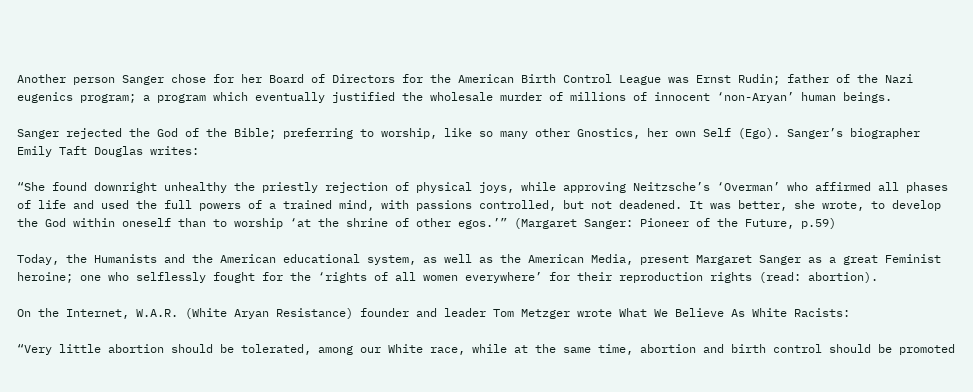Another person Sanger chose for her Board of Directors for the American Birth Control League was Ernst Rudin; father of the Nazi eugenics program; a program which eventually justified the wholesale murder of millions of innocent ‘non-Aryan’ human beings.

Sanger rejected the God of the Bible; preferring to worship, like so many other Gnostics, her own Self (Ego). Sanger’s biographer Emily Taft Douglas writes:

“She found downright unhealthy the priestly rejection of physical joys, while approving Neitzsche’s ‘Overman’ who affirmed all phases of life and used the full powers of a trained mind, with passions controlled, but not deadened. It was better, she wrote, to develop the God within oneself than to worship ‘at the shrine of other egos.’” (Margaret Sanger: Pioneer of the Future, p.59)

Today, the Humanists and the American educational system, as well as the American Media, present Margaret Sanger as a great Feminist heroine; one who selflessly fought for the ‘rights of all women everywhere’ for their reproduction rights (read: abortion).

On the Internet, W.A.R. (White Aryan Resistance) founder and leader Tom Metzger wrote What We Believe As White Racists:

“Very little abortion should be tolerated, among our White race, while at the same time, abortion and birth control should be promoted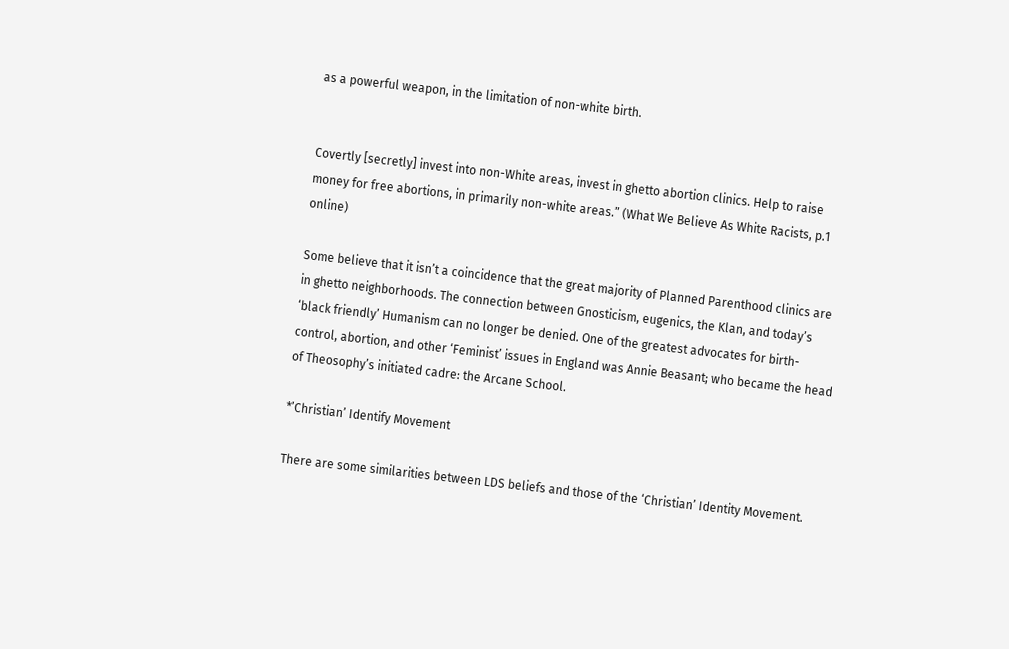as a powerful weapon, in the limitation of non-white birth.


Covertly [secretly] invest into non-White areas, invest in ghetto abortion clinics. Help to raise money for free abortions, in primarily non-white areas.” (What We Believe As White Racists, p.1 online)

Some believe that it isn’t a coincidence that the great majority of Planned Parenthood clinics are in ghetto neighborhoods. The connection between Gnosticism, eugenics, the Klan, and today’s ‘black friendly’ Humanism can no longer be denied. One of the greatest advocates for birth-control, abortion, and other ‘Feminist’ issues in England was Annie Beasant; who became the head of Theosophy’s initiated cadre: the Arcane School.

*’Christian’ Identify Movement

There are some similarities between LDS beliefs and those of the ‘Christian’ Identity Movement.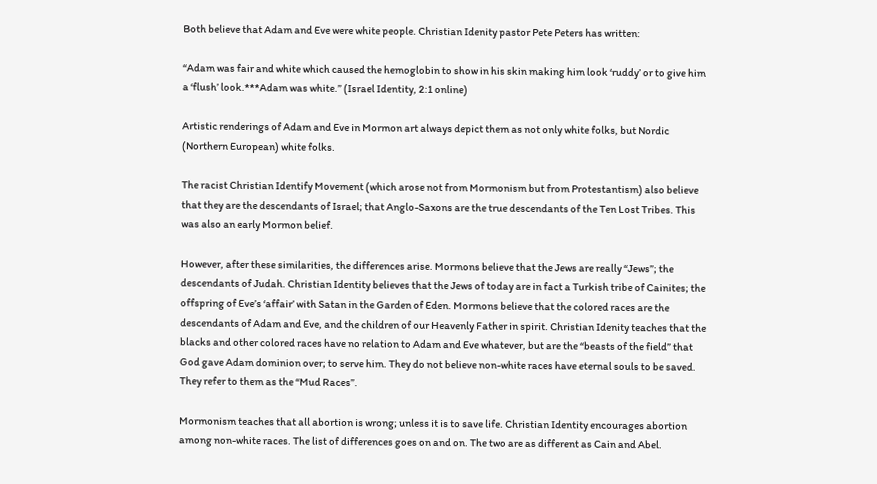Both believe that Adam and Eve were white people. Christian Idenity pastor Pete Peters has written:

“Adam was fair and white which caused the hemoglobin to show in his skin making him look ‘ruddy’ or to give him a ‘flush’ look.***Adam was white.” (Israel Identity, 2:1 online)

Artistic renderings of Adam and Eve in Mormon art always depict them as not only white folks, but Nordic (Northern European) white folks.

The racist Christian Identify Movement (which arose not from Mormonism but from Protestantism) also believe that they are the descendants of Israel; that Anglo-Saxons are the true descendants of the Ten Lost Tribes. This was also an early Mormon belief.

However, after these similarities, the differences arise. Mormons believe that the Jews are really “Jews”; the descendants of Judah. Christian Identity believes that the Jews of today are in fact a Turkish tribe of Cainites; the offspring of Eve’s ‘affair’ with Satan in the Garden of Eden. Mormons believe that the colored races are the descendants of Adam and Eve, and the children of our Heavenly Father in spirit. Christian Idenity teaches that the blacks and other colored races have no relation to Adam and Eve whatever, but are the “beasts of the field” that God gave Adam dominion over; to serve him. They do not believe non-white races have eternal souls to be saved. They refer to them as the “Mud Races”.

Mormonism teaches that all abortion is wrong; unless it is to save life. Christian Identity encourages abortion among non-white races. The list of differences goes on and on. The two are as different as Cain and Abel.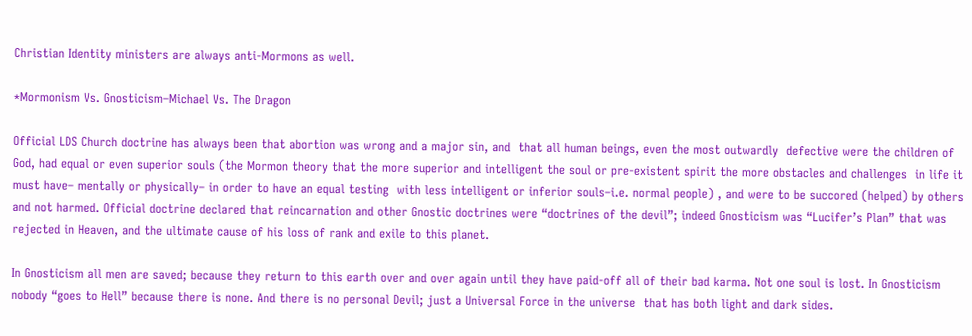Christian Identity ministers are always anti-Mormons as well.

*Mormonism Vs. Gnosticism–Michael Vs. The Dragon

Official LDS Church doctrine has always been that abortion was wrong and a major sin, and  that all human beings, even the most outwardly  defective were the children of God, had equal or even superior souls (the Mormon theory that the more superior and intelligent the soul or pre-existent spirit the more obstacles and challenges  in life it must have– mentally or physically– in order to have an equal testing  with less intelligent or inferior souls–i.e. normal people) , and were to be succored (helped) by others and not harmed. Official doctrine declared that reincarnation and other Gnostic doctrines were “doctrines of the devil”; indeed Gnosticism was “Lucifer’s Plan” that was rejected in Heaven, and the ultimate cause of his loss of rank and exile to this planet.

In Gnosticism all men are saved; because they return to this earth over and over again until they have paid-off all of their bad karma. Not one soul is lost. In Gnosticism nobody “goes to Hell” because there is none. And there is no personal Devil; just a Universal Force in the universe  that has both light and dark sides.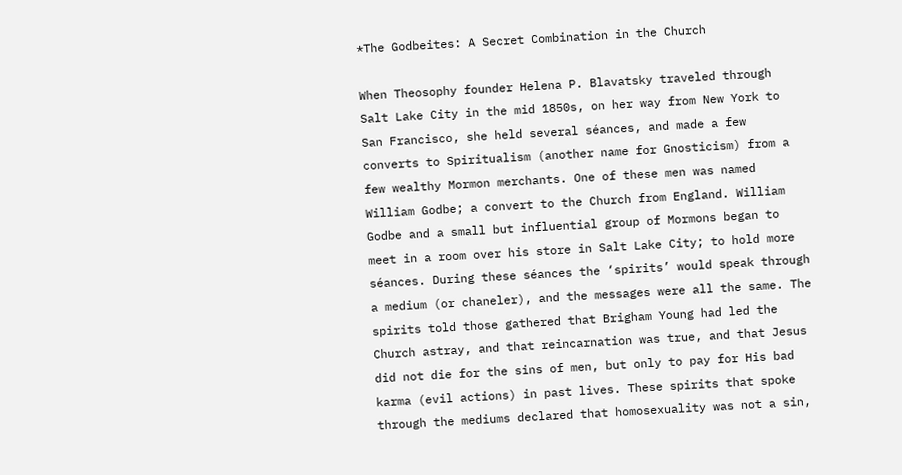*The Godbeites: A Secret Combination in the Church

When Theosophy founder Helena P. Blavatsky traveled through Salt Lake City in the mid 1850s, on her way from New York to San Francisco, she held several séances, and made a few converts to Spiritualism (another name for Gnosticism) from a few wealthy Mormon merchants. One of these men was named William Godbe; a convert to the Church from England. William Godbe and a small but influential group of Mormons began to meet in a room over his store in Salt Lake City; to hold more séances. During these séances the ‘spirits’ would speak through a medium (or chaneler), and the messages were all the same. The spirits told those gathered that Brigham Young had led the Church astray, and that reincarnation was true, and that Jesus did not die for the sins of men, but only to pay for His bad  karma (evil actions) in past lives. These spirits that spoke through the mediums declared that homosexuality was not a sin,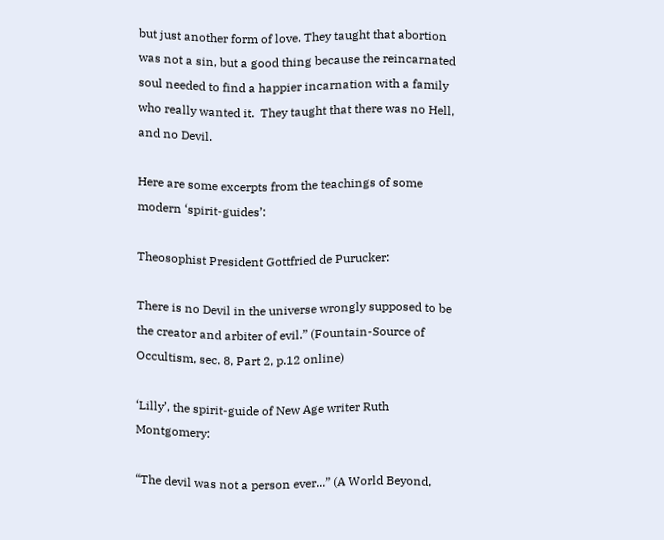but just another form of love. They taught that abortion was not a sin, but a good thing because the reincarnated soul needed to find a happier incarnation with a family who really wanted it.  They taught that there was no Hell, and no Devil.

Here are some excerpts from the teachings of some modern ‘spirit-guides’:

Theosophist President Gottfried de Purucker:

There is no Devil in the universe wrongly supposed to be the creator and arbiter of evil.” (Fountain-Source of Occultism, sec. 8, Part 2, p.12 online)

‘Lilly’, the spirit-guide of New Age writer Ruth Montgomery:

“The devil was not a person ever...” (A World Beyond,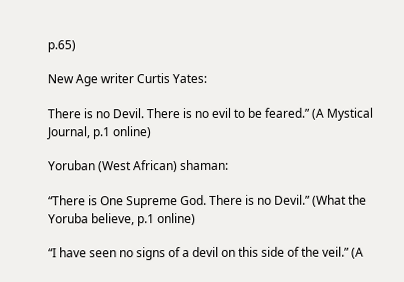p.65)

New Age writer Curtis Yates:

There is no Devil. There is no evil to be feared.” (A Mystical Journal, p.1 online)

Yoruban (West African) shaman:

“There is One Supreme God. There is no Devil.” (What the Yoruba believe, p.1 online)

“I have seen no signs of a devil on this side of the veil.” (A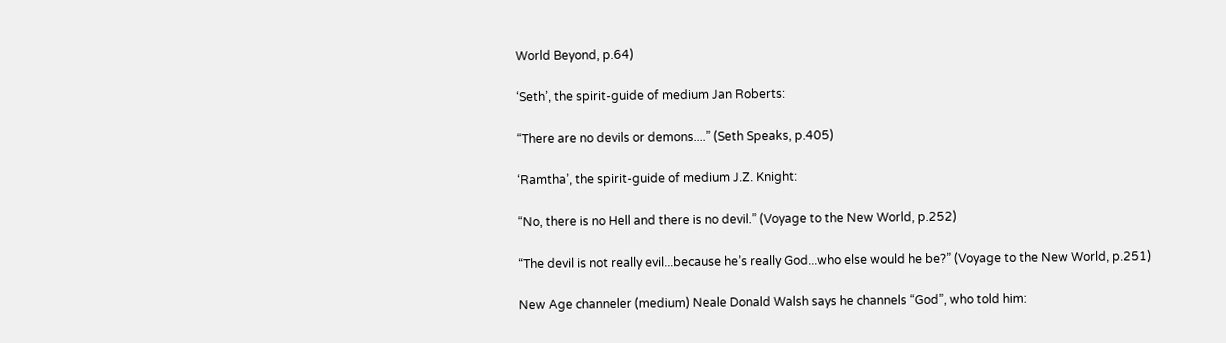World Beyond, p.64)

‘Seth’, the spirit-guide of medium Jan Roberts:

“There are no devils or demons....” (Seth Speaks, p.405)

‘Ramtha’, the spirit-guide of medium J.Z. Knight:

“No, there is no Hell and there is no devil.” (Voyage to the New World, p.252)

“The devil is not really evil...because he’s really God...who else would he be?” (Voyage to the New World, p.251)

New Age channeler (medium) Neale Donald Walsh says he channels “God”, who told him: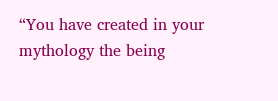“You have created in your mythology the being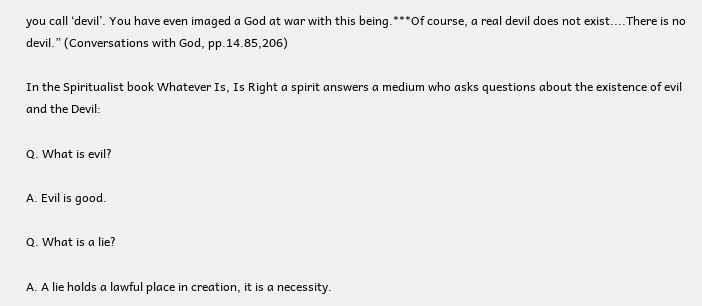you call ‘devil’. You have even imaged a God at war with this being.***Of course, a real devil does not exist....There is no devil.” (Conversations with God, pp.14.85,206)

In the Spiritualist book Whatever Is, Is Right a spirit answers a medium who asks questions about the existence of evil and the Devil:

Q. What is evil?

A. Evil is good.

Q. What is a lie?

A. A lie holds a lawful place in creation, it is a necessity.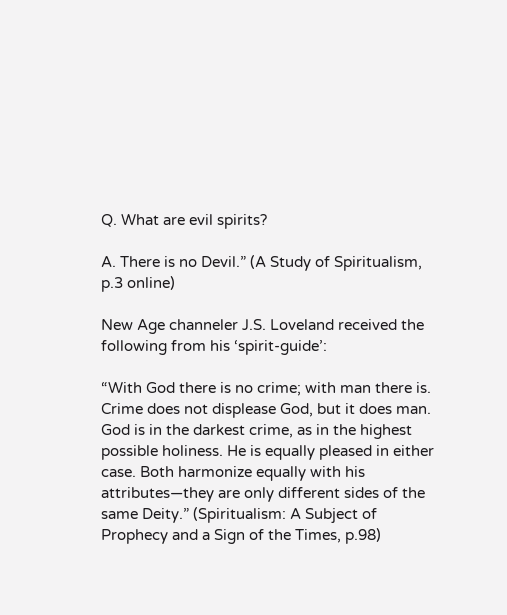Q. What are evil spirits?

A. There is no Devil.” (A Study of Spiritualism, p.3 online)

New Age channeler J.S. Loveland received the following from his ‘spirit-guide’:

“With God there is no crime; with man there is. Crime does not displease God, but it does man. God is in the darkest crime, as in the highest possible holiness. He is equally pleased in either case. Both harmonize equally with his attributes—they are only different sides of the same Deity.” (Spiritualism: A Subject of Prophecy and a Sign of the Times, p.98)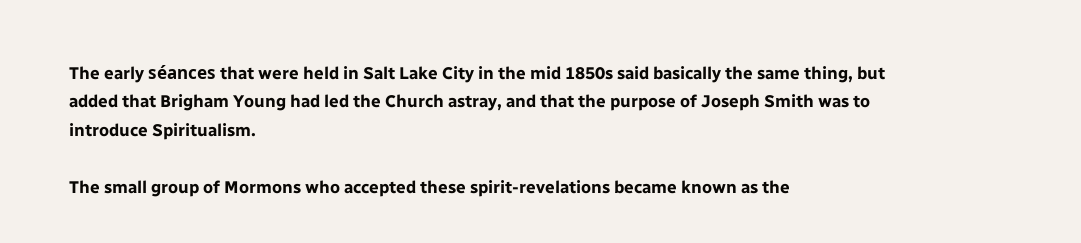The early séances that were held in Salt Lake City in the mid 1850s said basically the same thing, but added that Brigham Young had led the Church astray, and that the purpose of Joseph Smith was to introduce Spiritualism.

The small group of Mormons who accepted these spirit-revelations became known as the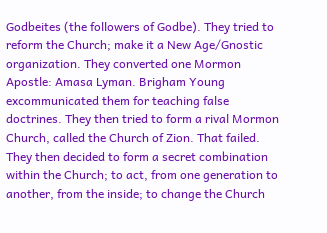Godbeites (the followers of Godbe). They tried to reform the Church; make it a New Age/Gnostic organization. They converted one Mormon Apostle: Amasa Lyman. Brigham Young excommunicated them for teaching false doctrines. They then tried to form a rival Mormon Church, called the Church of Zion. That failed. They then decided to form a secret combination within the Church; to act, from one generation to another, from the inside; to change the Church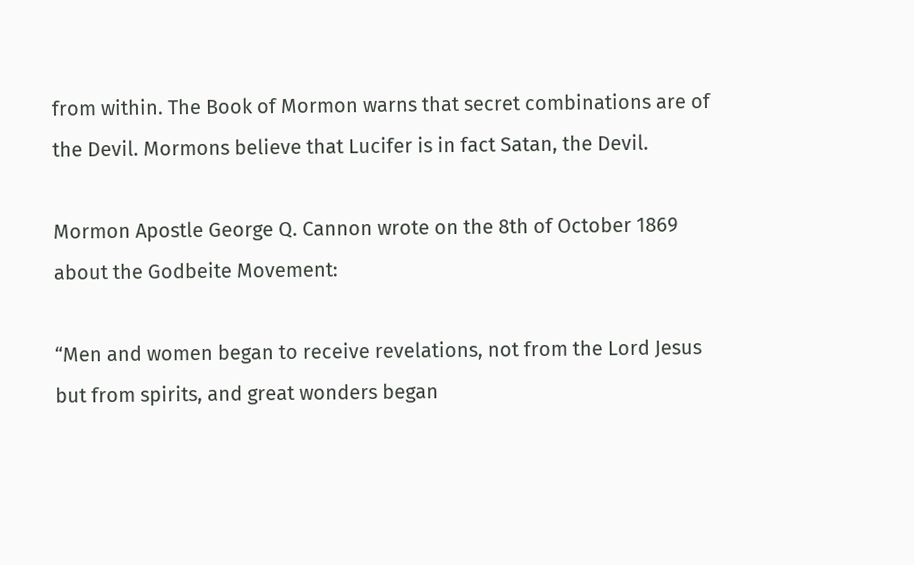from within. The Book of Mormon warns that secret combinations are of the Devil. Mormons believe that Lucifer is in fact Satan, the Devil.

Mormon Apostle George Q. Cannon wrote on the 8th of October 1869 about the Godbeite Movement:

“Men and women began to receive revelations, not from the Lord Jesus but from spirits, and great wonders began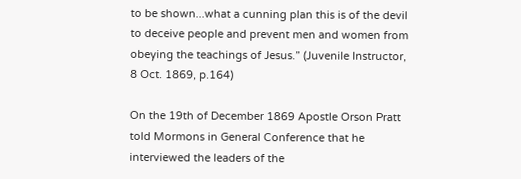to be shown...what a cunning plan this is of the devil to deceive people and prevent men and women from obeying the teachings of Jesus.” (Juvenile Instructor, 8 Oct. 1869, p.164)

On the 19th of December 1869 Apostle Orson Pratt told Mormons in General Conference that he interviewed the leaders of the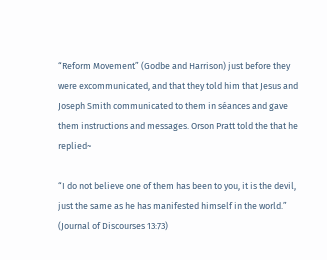“Reform Movement” (Godbe and Harrison) just before they were excommunicated, and that they told him that Jesus and Joseph Smith communicated to them in séances and gave them instructions and messages. Orson Pratt told the that he replied~

“I do not believe one of them has been to you, it is the devil, just the same as he has manifested himself in the world.” (Journal of Discourses 13:73)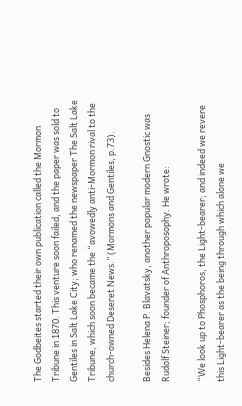The Godbeites started their own publication called the Mormon Tribune in 1870. This venture soon failed, and the paper was sold to Gentiles in Salt Lake City; who renamed the newspaper The Salt Lake Tribune, which soon became the “avowedly anti-Mormon rival to the church-owned Deseret News.” (Mormons and Gentiles, p.73).

Besides Helena P. Blavatsky, another popular modern Gnostic was Rudolf Steiner; founder of Anthroposophy. He wrote:

“We look up to Phosphoros, the Light-bearer; and indeed we revere this Light-bearer as the being through which alone we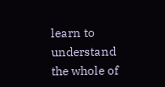learn to understand the whole of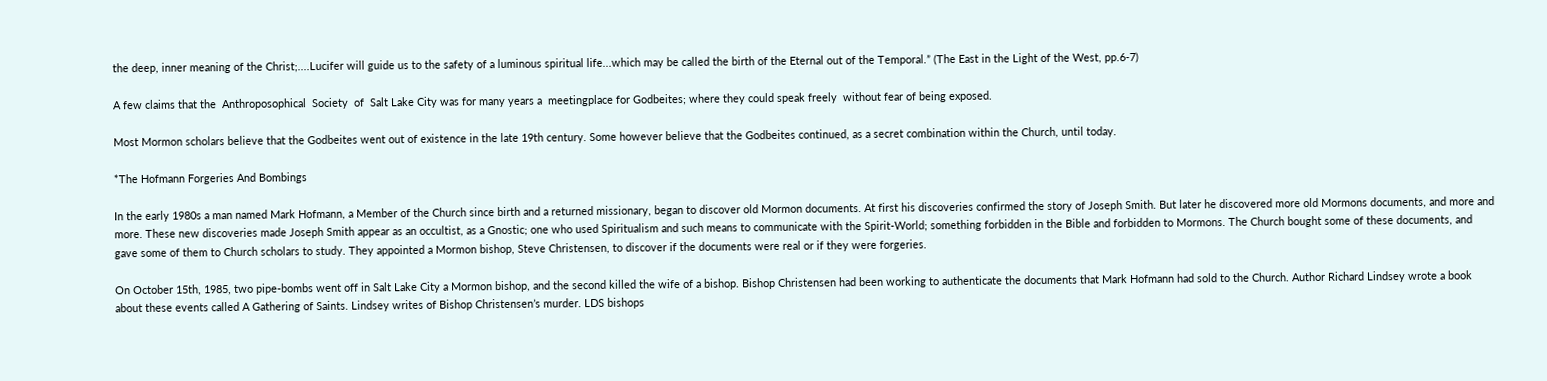the deep, inner meaning of the Christ;....Lucifer will guide us to the safety of a luminous spiritual life...which may be called the birth of the Eternal out of the Temporal.” (The East in the Light of the West, pp.6-7)

A few claims that the  Anthroposophical  Society  of  Salt Lake City was for many years a  meetingplace for Godbeites; where they could speak freely  without fear of being exposed.

Most Mormon scholars believe that the Godbeites went out of existence in the late 19th century. Some however believe that the Godbeites continued, as a secret combination within the Church, until today.

*The Hofmann Forgeries And Bombings

In the early 1980s a man named Mark Hofmann, a Member of the Church since birth and a returned missionary, began to discover old Mormon documents. At first his discoveries confirmed the story of Joseph Smith. But later he discovered more old Mormons documents, and more and more. These new discoveries made Joseph Smith appear as an occultist, as a Gnostic; one who used Spiritualism and such means to communicate with the Spirit-World; something forbidden in the Bible and forbidden to Mormons. The Church bought some of these documents, and gave some of them to Church scholars to study. They appointed a Mormon bishop, Steve Christensen, to discover if the documents were real or if they were forgeries.

On October 15th, 1985, two pipe-bombs went off in Salt Lake City a Mormon bishop, and the second killed the wife of a bishop. Bishop Christensen had been working to authenticate the documents that Mark Hofmann had sold to the Church. Author Richard Lindsey wrote a book about these events called A Gathering of Saints. Lindsey writes of Bishop Christensen’s murder. LDS bishops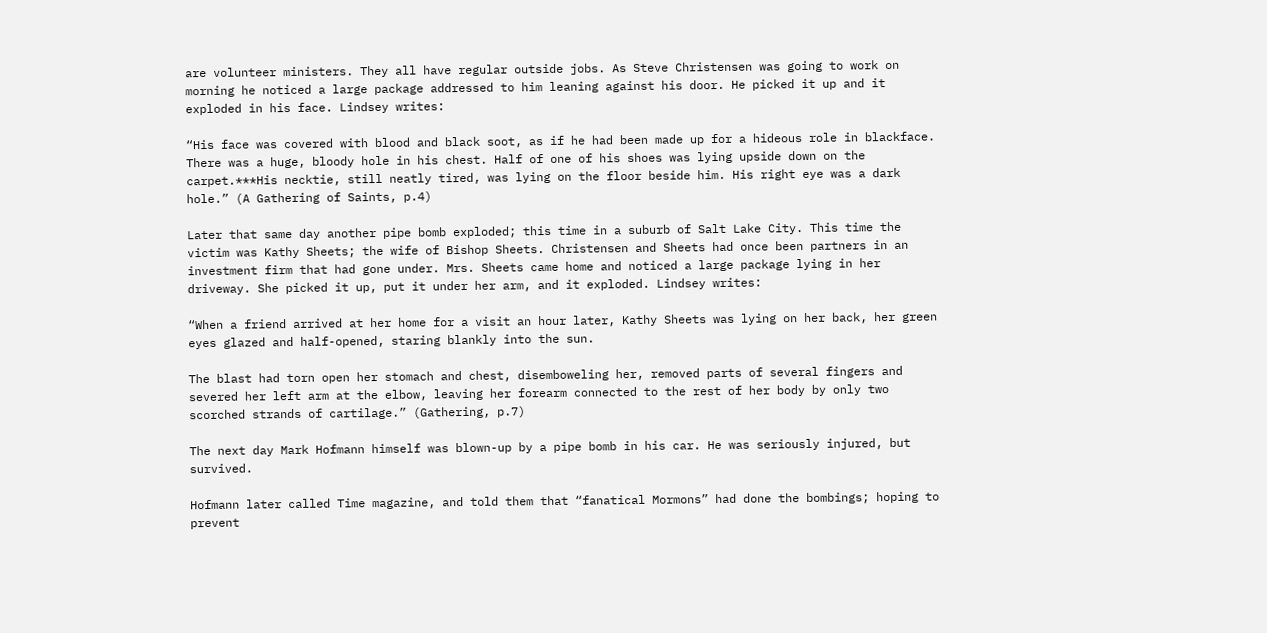are volunteer ministers. They all have regular outside jobs. As Steve Christensen was going to work on morning he noticed a large package addressed to him leaning against his door. He picked it up and it exploded in his face. Lindsey writes:

“His face was covered with blood and black soot, as if he had been made up for a hideous role in blackface. There was a huge, bloody hole in his chest. Half of one of his shoes was lying upside down on the carpet.***His necktie, still neatly tired, was lying on the floor beside him. His right eye was a dark hole.” (A Gathering of Saints, p.4)

Later that same day another pipe bomb exploded; this time in a suburb of Salt Lake City. This time the victim was Kathy Sheets; the wife of Bishop Sheets. Christensen and Sheets had once been partners in an investment firm that had gone under. Mrs. Sheets came home and noticed a large package lying in her driveway. She picked it up, put it under her arm, and it exploded. Lindsey writes:

“When a friend arrived at her home for a visit an hour later, Kathy Sheets was lying on her back, her green eyes glazed and half-opened, staring blankly into the sun.

The blast had torn open her stomach and chest, disemboweling her, removed parts of several fingers and severed her left arm at the elbow, leaving her forearm connected to the rest of her body by only two scorched strands of cartilage.” (Gathering, p.7)

The next day Mark Hofmann himself was blown-up by a pipe bomb in his car. He was seriously injured, but survived.

Hofmann later called Time magazine, and told them that “fanatical Mormons” had done the bombings; hoping to prevent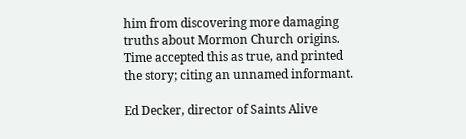him from discovering more damaging truths about Mormon Church origins.  Time accepted this as true, and printed the story; citing an unnamed informant.

Ed Decker, director of Saints Alive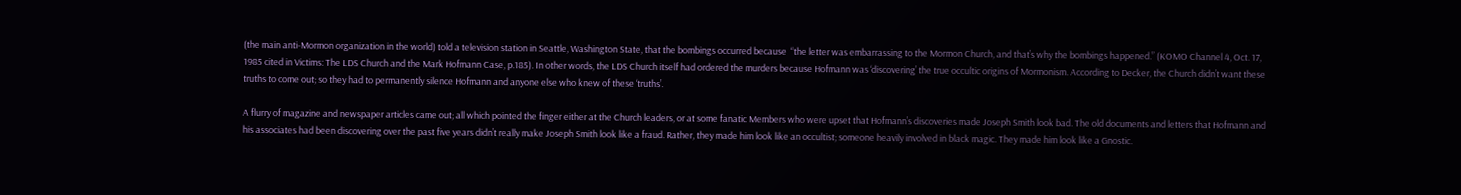(the main anti-Mormon organization in the world) told a television station in Seattle, Washington State, that the bombings occurred because  “the letter was embarrassing to the Mormon Church, and that’s why the bombings happened.” (KOMO Channel 4, Oct. 17, 1985 cited in Victims: The LDS Church and the Mark Hofmann Case, p.185). In other words, the LDS Church itself had ordered the murders because Hofmann was ‘discovering’ the true occultic origins of Mormonism. According to Decker, the Church didn’t want these truths to come out; so they had to permanently silence Hofmann and anyone else who knew of these ‘truths’.

A flurry of magazine and newspaper articles came out; all which pointed the finger either at the Church leaders, or at some fanatic Members who were upset that Hofmann’s discoveries made Joseph Smith look bad. The old documents and letters that Hofmann and his associates had been discovering over the past five years didn’t really make Joseph Smith look like a fraud. Rather, they made him look like an occultist; someone heavily involved in black magic. They made him look like a Gnostic.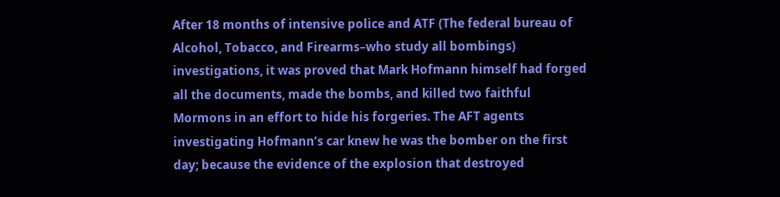After 18 months of intensive police and ATF (The federal bureau of Alcohol, Tobacco, and Firearms–who study all bombings) investigations, it was proved that Mark Hofmann himself had forged all the documents, made the bombs, and killed two faithful Mormons in an effort to hide his forgeries. The AFT agents investigating Hofmann’s car knew he was the bomber on the first day; because the evidence of the explosion that destroyed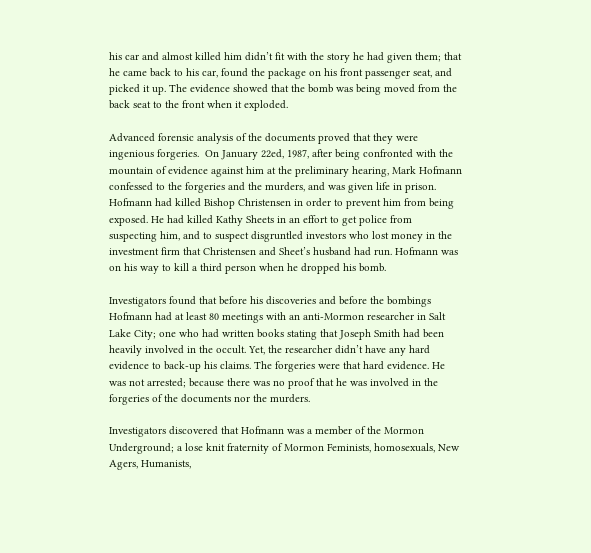his car and almost killed him didn’t fit with the story he had given them; that he came back to his car, found the package on his front passenger seat, and picked it up. The evidence showed that the bomb was being moved from the back seat to the front when it exploded.

Advanced forensic analysis of the documents proved that they were ingenious forgeries.  On January 22ed, 1987, after being confronted with the mountain of evidence against him at the preliminary hearing, Mark Hofmann confessed to the forgeries and the murders, and was given life in prison. Hofmann had killed Bishop Christensen in order to prevent him from being exposed. He had killed Kathy Sheets in an effort to get police from suspecting him, and to suspect disgruntled investors who lost money in the investment firm that Christensen and Sheet’s husband had run. Hofmann was on his way to kill a third person when he dropped his bomb.

Investigators found that before his discoveries and before the bombings Hofmann had at least 80 meetings with an anti-Mormon researcher in Salt Lake City; one who had written books stating that Joseph Smith had been heavily involved in the occult. Yet, the researcher didn’t have any hard evidence to back-up his claims. The forgeries were that hard evidence. He was not arrested; because there was no proof that he was involved in the forgeries of the documents nor the murders.

Investigators discovered that Hofmann was a member of the Mormon Underground; a lose knit fraternity of Mormon Feminists, homosexuals, New Agers, Humanists,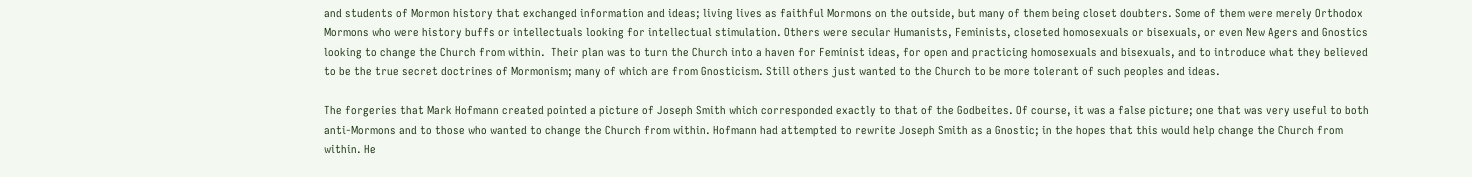and students of Mormon history that exchanged information and ideas; living lives as faithful Mormons on the outside, but many of them being closet doubters. Some of them were merely Orthodox Mormons who were history buffs or intellectuals looking for intellectual stimulation. Others were secular Humanists, Feminists, closeted homosexuals or bisexuals, or even New Agers and Gnostics looking to change the Church from within.  Their plan was to turn the Church into a haven for Feminist ideas, for open and practicing homosexuals and bisexuals, and to introduce what they believed to be the true secret doctrines of Mormonism; many of which are from Gnosticism. Still others just wanted to the Church to be more tolerant of such peoples and ideas.

The forgeries that Mark Hofmann created pointed a picture of Joseph Smith which corresponded exactly to that of the Godbeites. Of course, it was a false picture; one that was very useful to both anti-Mormons and to those who wanted to change the Church from within. Hofmann had attempted to rewrite Joseph Smith as a Gnostic; in the hopes that this would help change the Church from within. He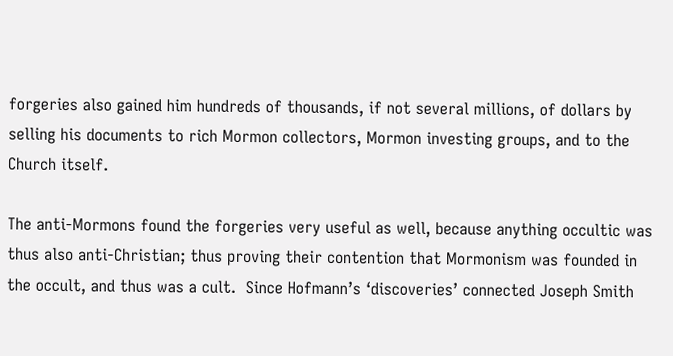forgeries also gained him hundreds of thousands, if not several millions, of dollars by  selling his documents to rich Mormon collectors, Mormon investing groups, and to the Church itself.

The anti-Mormons found the forgeries very useful as well, because anything occultic was thus also anti-Christian; thus proving their contention that Mormonism was founded in the occult, and thus was a cult.  Since Hofmann’s ‘discoveries’ connected Joseph Smith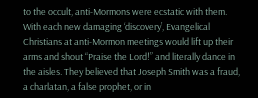to the occult, anti-Mormons were ecstatic with them. With each new damaging ‘discovery’, Evangelical Christians at anti-Mormon meetings would lift up their arms and shout “Praise the Lord!” and literally dance in the aisles. They believed that Joseph Smith was a fraud, a charlatan, a false prophet, or in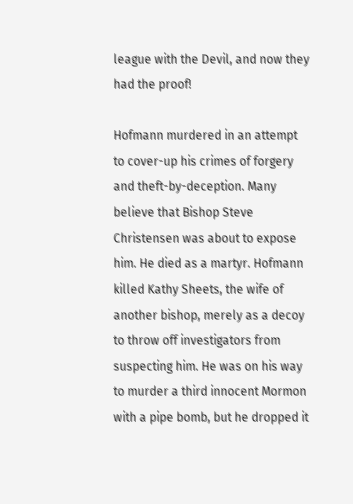league with the Devil, and now they had the proof!

Hofmann murdered in an attempt to cover-up his crimes of forgery and theft-by-deception. Many believe that Bishop Steve Christensen was about to expose him. He died as a martyr. Hofmann killed Kathy Sheets, the wife of another bishop, merely as a decoy to throw off investigators from suspecting him. He was on his way to murder a third innocent Mormon with a pipe bomb, but he dropped it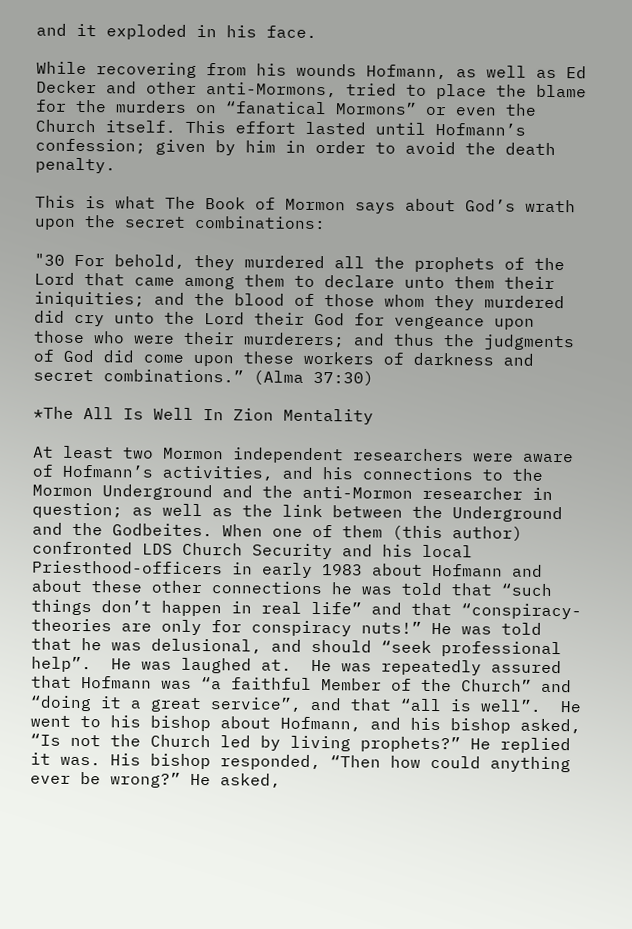and it exploded in his face.

While recovering from his wounds Hofmann, as well as Ed Decker and other anti-Mormons, tried to place the blame for the murders on “fanatical Mormons” or even the Church itself. This effort lasted until Hofmann’s confession; given by him in order to avoid the death penalty.

This is what The Book of Mormon says about God’s wrath upon the secret combinations:

"30 For behold, they murdered all the prophets of the Lord that came among them to declare unto them their iniquities; and the blood of those whom they murdered did cry unto the Lord their God for vengeance upon those who were their murderers; and thus the judgments of God did come upon these workers of darkness and secret combinations.” (Alma 37:30)

*The All Is Well In Zion Mentality

At least two Mormon independent researchers were aware of Hofmann’s activities, and his connections to the Mormon Underground and the anti-Mormon researcher in question; as well as the link between the Underground and the Godbeites. When one of them (this author) confronted LDS Church Security and his local Priesthood-officers in early 1983 about Hofmann and about these other connections he was told that “such things don’t happen in real life” and that “conspiracy-theories are only for conspiracy nuts!” He was told that he was delusional, and should “seek professional help”.  He was laughed at.  He was repeatedly assured that Hofmann was “a faithful Member of the Church” and “doing it a great service”, and that “all is well”.  He went to his bishop about Hofmann, and his bishop asked, “Is not the Church led by living prophets?” He replied it was. His bishop responded, “Then how could anything ever be wrong?” He asked,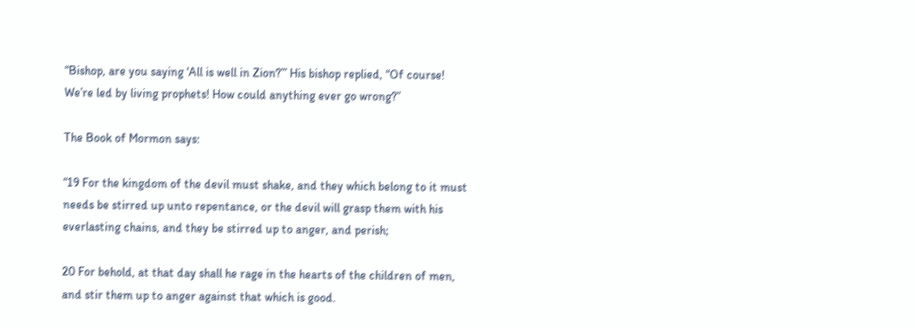“Bishop, are you saying ‘All is well in Zion?’” His bishop replied, “Of course! We’re led by living prophets! How could anything ever go wrong?”

The Book of Mormon says:

“19 For the kingdom of the devil must shake, and they which belong to it must needs be stirred up unto repentance, or the devil will grasp them with his everlasting chains, and they be stirred up to anger, and perish;

20 For behold, at that day shall he rage in the hearts of the children of men, and stir them up to anger against that which is good.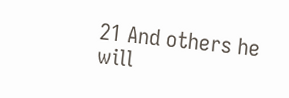21 And others he will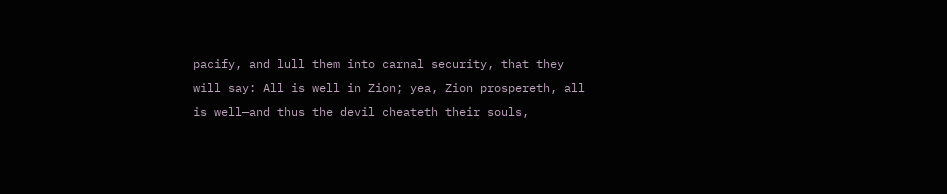pacify, and lull them into carnal security, that they will say: All is well in Zion; yea, Zion prospereth, all is well—and thus the devil cheateth their souls,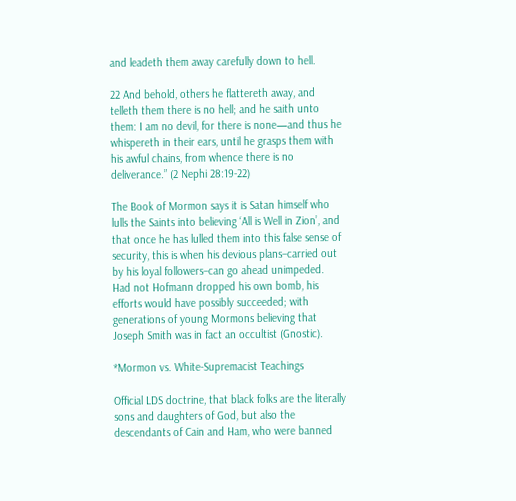and leadeth them away carefully down to hell.

22 And behold, others he flattereth away, and telleth them there is no hell; and he saith unto them: I am no devil, for there is none—and thus he whispereth in their ears, until he grasps them with his awful chains, from whence there is no deliverance.” (2 Nephi 28:19-22)

The Book of Mormon says it is Satan himself who lulls the Saints into believing ‘All is Well in Zion’, and that once he has lulled them into this false sense of security, this is when his devious plans–carried out by his loyal followers–can go ahead unimpeded.  Had not Hofmann dropped his own bomb, his efforts would have possibly succeeded; with generations of young Mormons believing that Joseph Smith was in fact an occultist (Gnostic).

*Mormon vs. White-Supremacist Teachings

Official LDS doctrine, that black folks are the literally sons and daughters of God, but also the descendants of Cain and Ham, who were banned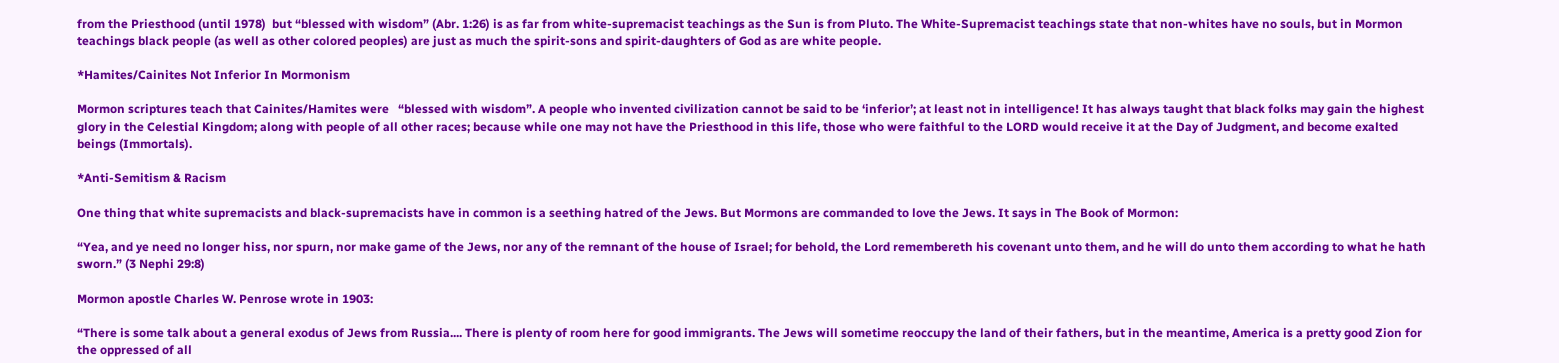from the Priesthood (until 1978)  but “blessed with wisdom” (Abr. 1:26) is as far from white-supremacist teachings as the Sun is from Pluto. The White-Supremacist teachings state that non-whites have no souls, but in Mormon teachings black people (as well as other colored peoples) are just as much the spirit-sons and spirit-daughters of God as are white people.

*Hamites/Cainites Not Inferior In Mormonism

Mormon scriptures teach that Cainites/Hamites were   “blessed with wisdom”. A people who invented civilization cannot be said to be ‘inferior’; at least not in intelligence! It has always taught that black folks may gain the highest glory in the Celestial Kingdom; along with people of all other races; because while one may not have the Priesthood in this life, those who were faithful to the LORD would receive it at the Day of Judgment, and become exalted beings (Immortals).

*Anti-Semitism & Racism

One thing that white supremacists and black-supremacists have in common is a seething hatred of the Jews. But Mormons are commanded to love the Jews. It says in The Book of Mormon:

“Yea, and ye need no longer hiss, nor spurn, nor make game of the Jews, nor any of the remnant of the house of Israel; for behold, the Lord remembereth his covenant unto them, and he will do unto them according to what he hath sworn.” (3 Nephi 29:8)

Mormon apostle Charles W. Penrose wrote in 1903:

“There is some talk about a general exodus of Jews from Russia.... There is plenty of room here for good immigrants. The Jews will sometime reoccupy the land of their fathers, but in the meantime, America is a pretty good Zion for the oppressed of all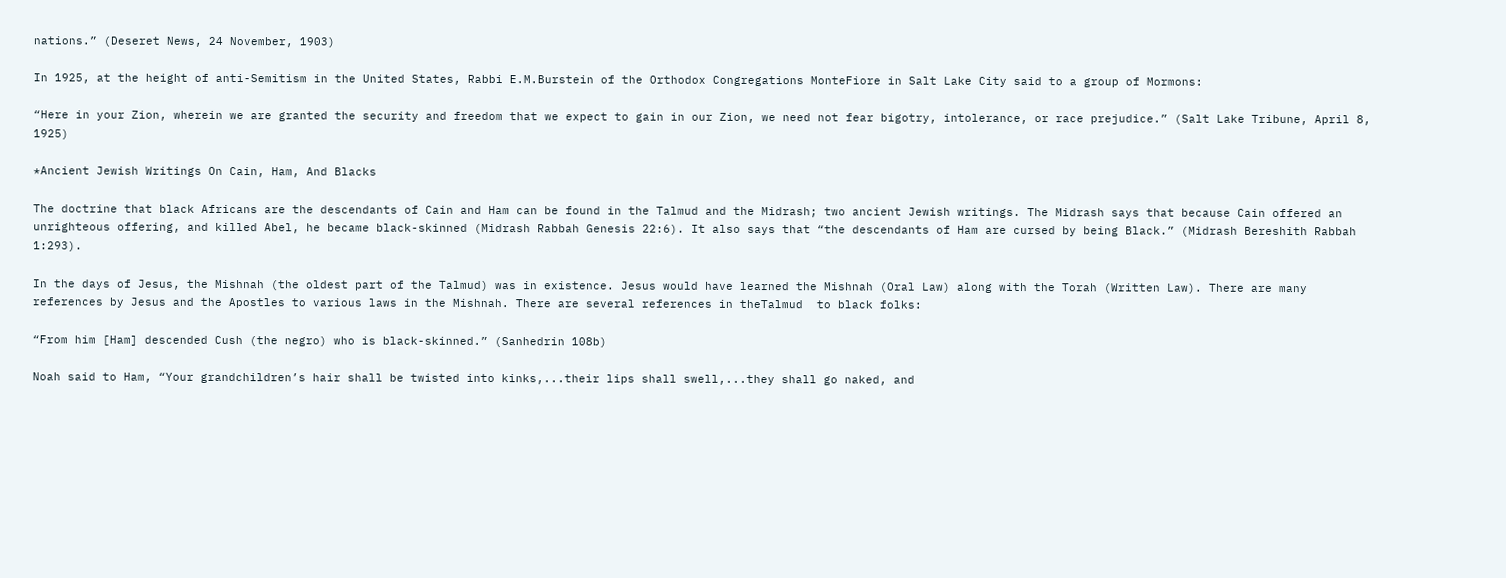nations.” (Deseret News, 24 November, 1903)

In 1925, at the height of anti-Semitism in the United States, Rabbi E.M.Burstein of the Orthodox Congregations MonteFiore in Salt Lake City said to a group of Mormons:

“Here in your Zion, wherein we are granted the security and freedom that we expect to gain in our Zion, we need not fear bigotry, intolerance, or race prejudice.” (Salt Lake Tribune, April 8, 1925)

*Ancient Jewish Writings On Cain, Ham, And Blacks

The doctrine that black Africans are the descendants of Cain and Ham can be found in the Talmud and the Midrash; two ancient Jewish writings. The Midrash says that because Cain offered an unrighteous offering, and killed Abel, he became black-skinned (Midrash Rabbah Genesis 22:6). It also says that “the descendants of Ham are cursed by being Black.” (Midrash Bereshith Rabbah 1:293).

In the days of Jesus, the Mishnah (the oldest part of the Talmud) was in existence. Jesus would have learned the Mishnah (Oral Law) along with the Torah (Written Law). There are many references by Jesus and the Apostles to various laws in the Mishnah. There are several references in theTalmud  to black folks:

“From him [Ham] descended Cush (the negro) who is black-skinned.” (Sanhedrin 108b)

Noah said to Ham, “Your grandchildren’s hair shall be twisted into kinks,...their lips shall swell,...they shall go naked, and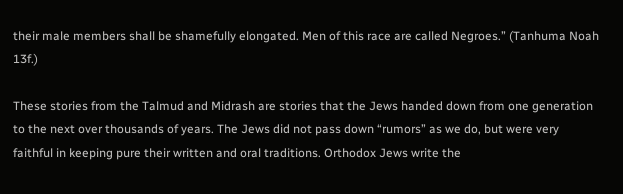their male members shall be shamefully elongated. Men of this race are called Negroes.” (Tanhuma Noah 13f.)

These stories from the Talmud and Midrash are stories that the Jews handed down from one generation to the next over thousands of years. The Jews did not pass down “rumors” as we do, but were very faithful in keeping pure their written and oral traditions. Orthodox Jews write the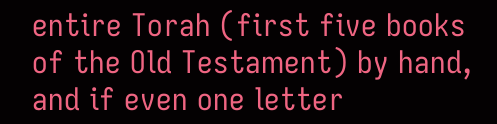entire Torah (first five books of the Old Testament) by hand, and if even one letter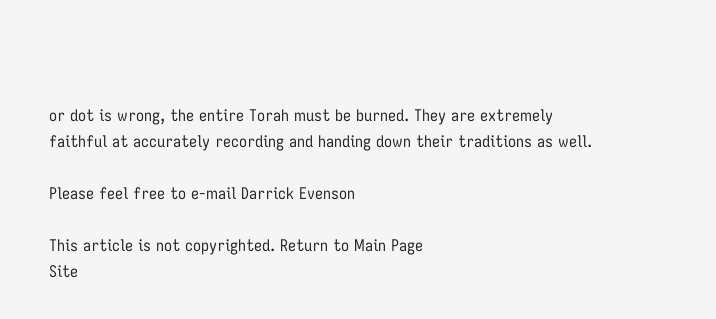or dot is wrong, the entire Torah must be burned. They are extremely faithful at accurately recording and handing down their traditions as well.

Please feel free to e-mail Darrick Evenson

This article is not copyrighted. Return to Main Page
Site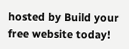hosted by Build your free website today!